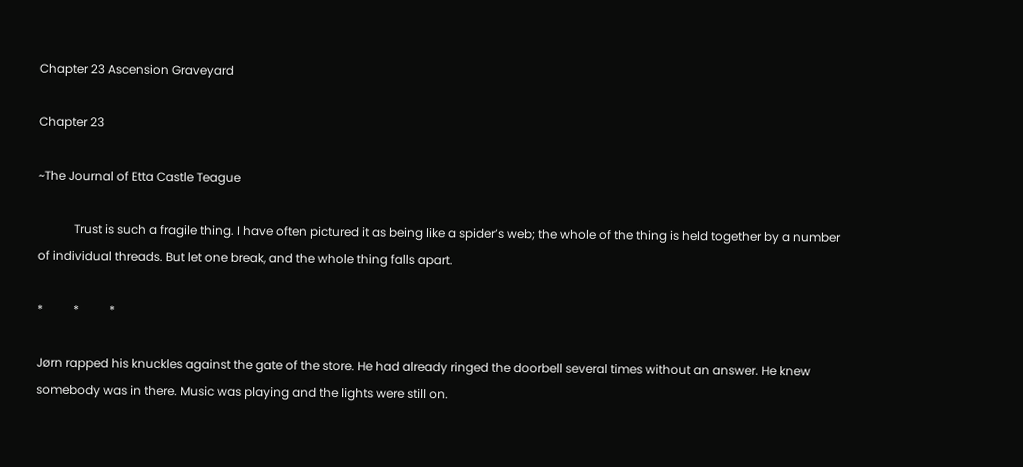Chapter 23 Ascension Graveyard

Chapter 23

~The Journal of Etta Castle Teague

            Trust is such a fragile thing. I have often pictured it as being like a spider’s web; the whole of the thing is held together by a number of individual threads. But let one break, and the whole thing falls apart.

*          *          *

Jørn rapped his knuckles against the gate of the store. He had already ringed the doorbell several times without an answer. He knew somebody was in there. Music was playing and the lights were still on.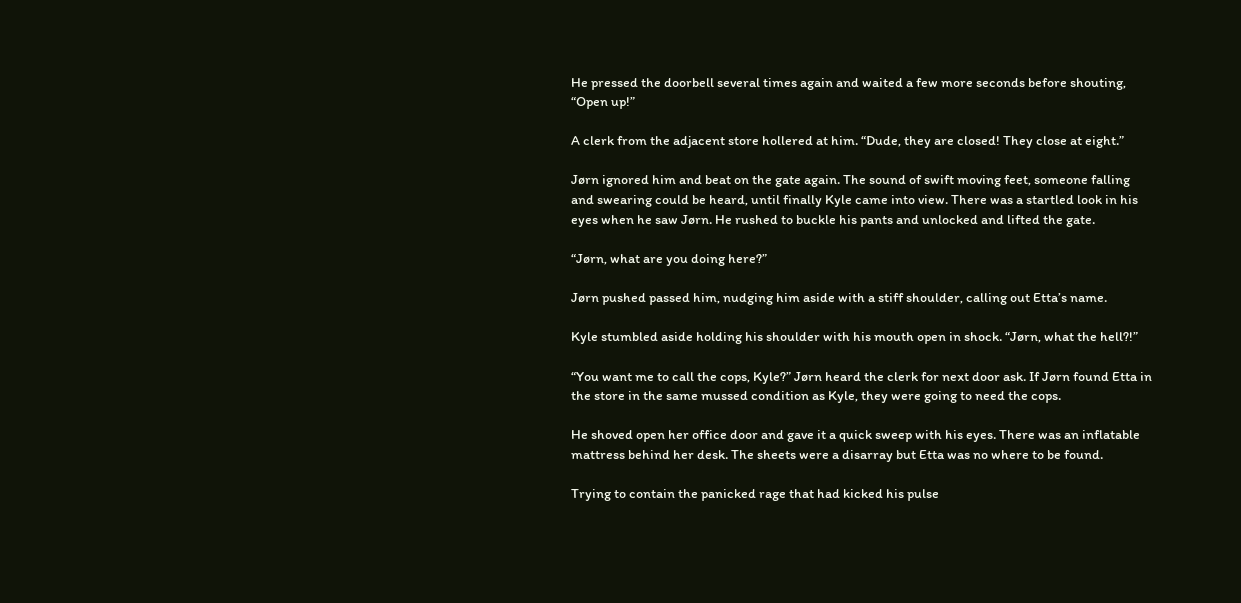He pressed the doorbell several times again and waited a few more seconds before shouting, “Open up!”

A clerk from the adjacent store hollered at him. “Dude, they are closed! They close at eight.”

Jørn ignored him and beat on the gate again. The sound of swift moving feet, someone falling and swearing could be heard, until finally Kyle came into view. There was a startled look in his eyes when he saw Jørn. He rushed to buckle his pants and unlocked and lifted the gate.

“Jørn, what are you doing here?”

Jørn pushed passed him, nudging him aside with a stiff shoulder, calling out Etta’s name.

Kyle stumbled aside holding his shoulder with his mouth open in shock. “Jørn, what the hell?!”

“You want me to call the cops, Kyle?” Jørn heard the clerk for next door ask. If Jørn found Etta in the store in the same mussed condition as Kyle, they were going to need the cops.

He shoved open her office door and gave it a quick sweep with his eyes. There was an inflatable mattress behind her desk. The sheets were a disarray but Etta was no where to be found.

Trying to contain the panicked rage that had kicked his pulse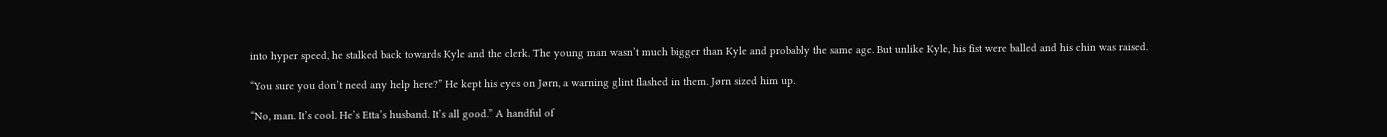into hyper speed, he stalked back towards Kyle and the clerk. The young man wasn’t much bigger than Kyle and probably the same age. But unlike Kyle, his fist were balled and his chin was raised.

“You sure you don’t need any help here?” He kept his eyes on Jørn, a warning glint flashed in them. Jørn sized him up.

“No, man. It’s cool. He’s Etta’s husband. It’s all good.” A handful of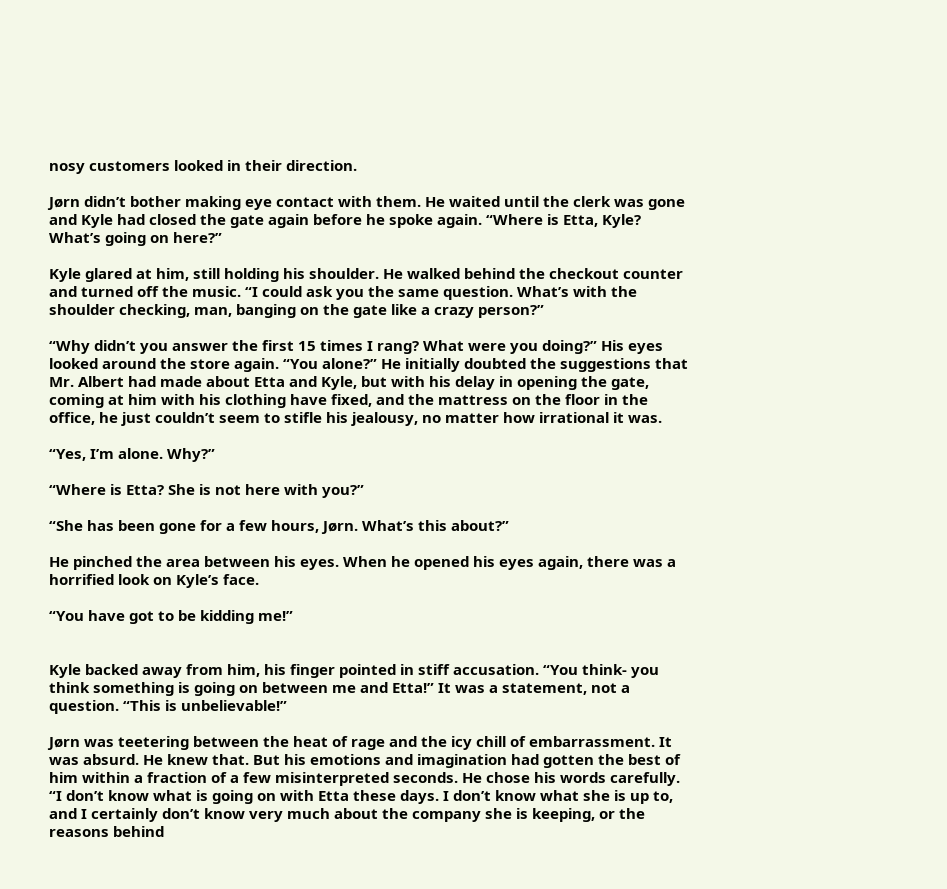nosy customers looked in their direction.

Jørn didn’t bother making eye contact with them. He waited until the clerk was gone and Kyle had closed the gate again before he spoke again. “Where is Etta, Kyle? What’s going on here?”

Kyle glared at him, still holding his shoulder. He walked behind the checkout counter and turned off the music. “I could ask you the same question. What’s with the shoulder checking, man, banging on the gate like a crazy person?”

“Why didn’t you answer the first 15 times I rang? What were you doing?” His eyes looked around the store again. “You alone?” He initially doubted the suggestions that Mr. Albert had made about Etta and Kyle, but with his delay in opening the gate, coming at him with his clothing have fixed, and the mattress on the floor in the office, he just couldn’t seem to stifle his jealousy, no matter how irrational it was.

“Yes, I’m alone. Why?”

“Where is Etta? She is not here with you?”

“She has been gone for a few hours, Jørn. What’s this about?”

He pinched the area between his eyes. When he opened his eyes again, there was a horrified look on Kyle’s face.

“You have got to be kidding me!”


Kyle backed away from him, his finger pointed in stiff accusation. “You think- you think something is going on between me and Etta!” It was a statement, not a question. “This is unbelievable!”

Jørn was teetering between the heat of rage and the icy chill of embarrassment. It was absurd. He knew that. But his emotions and imagination had gotten the best of him within a fraction of a few misinterpreted seconds. He chose his words carefully. “I don’t know what is going on with Etta these days. I don’t know what she is up to, and I certainly don’t know very much about the company she is keeping, or the reasons behind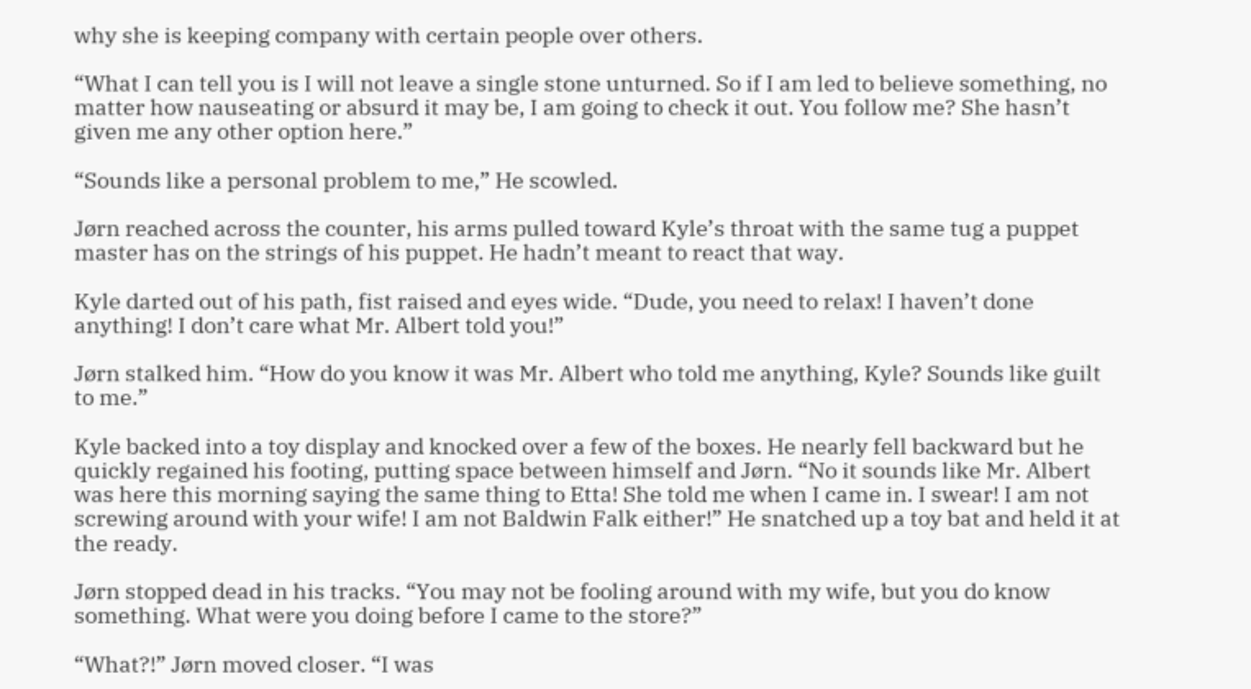why she is keeping company with certain people over others.

“What I can tell you is I will not leave a single stone unturned. So if I am led to believe something, no matter how nauseating or absurd it may be, I am going to check it out. You follow me? She hasn’t given me any other option here.”

“Sounds like a personal problem to me,” He scowled.

Jørn reached across the counter, his arms pulled toward Kyle’s throat with the same tug a puppet master has on the strings of his puppet. He hadn’t meant to react that way.

Kyle darted out of his path, fist raised and eyes wide. “Dude, you need to relax! I haven’t done anything! I don’t care what Mr. Albert told you!”

Jørn stalked him. “How do you know it was Mr. Albert who told me anything, Kyle? Sounds like guilt to me.”

Kyle backed into a toy display and knocked over a few of the boxes. He nearly fell backward but he quickly regained his footing, putting space between himself and Jørn. “No it sounds like Mr. Albert was here this morning saying the same thing to Etta! She told me when I came in. I swear! I am not screwing around with your wife! I am not Baldwin Falk either!” He snatched up a toy bat and held it at the ready.

Jørn stopped dead in his tracks. “You may not be fooling around with my wife, but you do know something. What were you doing before I came to the store?”

“What?!” Jørn moved closer. “I was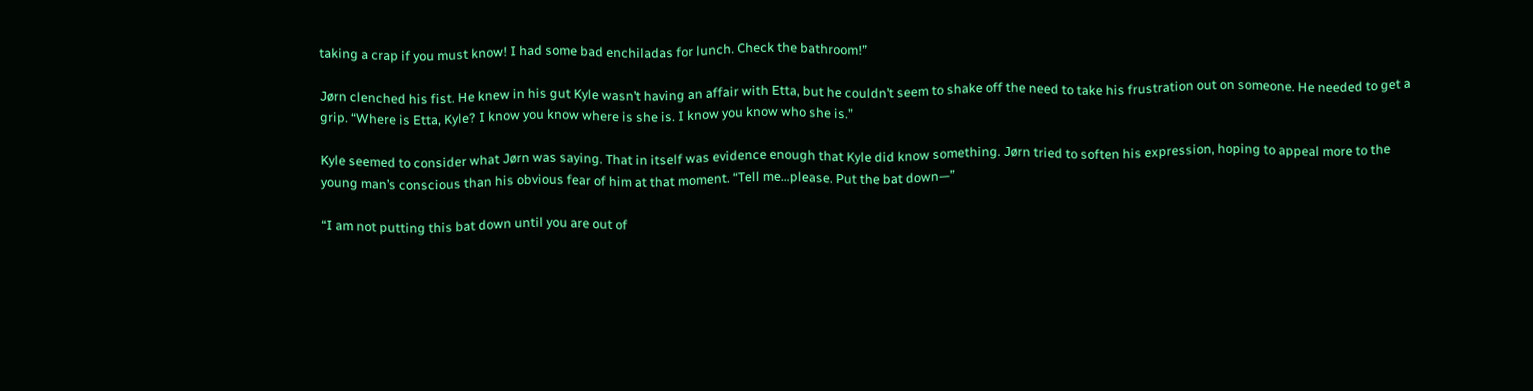taking a crap if you must know! I had some bad enchiladas for lunch. Check the bathroom!”

Jørn clenched his fist. He knew in his gut Kyle wasn’t having an affair with Etta, but he couldn’t seem to shake off the need to take his frustration out on someone. He needed to get a grip. “Where is Etta, Kyle? I know you know where is she is. I know you know who she is.”

Kyle seemed to consider what Jørn was saying. That in itself was evidence enough that Kyle did know something. Jørn tried to soften his expression, hoping to appeal more to the young man’s conscious than his obvious fear of him at that moment. “Tell me…please. Put the bat down—”

“I am not putting this bat down until you are out of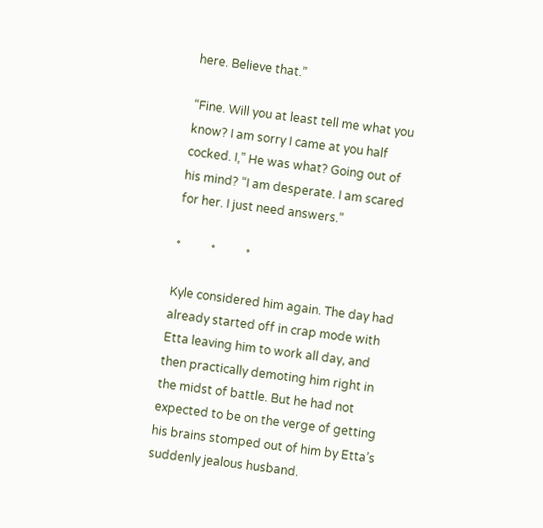here. Believe that.”

“Fine. Will you at least tell me what you know? I am sorry I came at you half cocked. I,” He was what? Going out of his mind? “I am desperate. I am scared for her. I just need answers.”

*          *          *

Kyle considered him again. The day had already started off in crap mode with Etta leaving him to work all day, and then practically demoting him right in the midst of battle. But he had not expected to be on the verge of getting his brains stomped out of him by Etta’s suddenly jealous husband.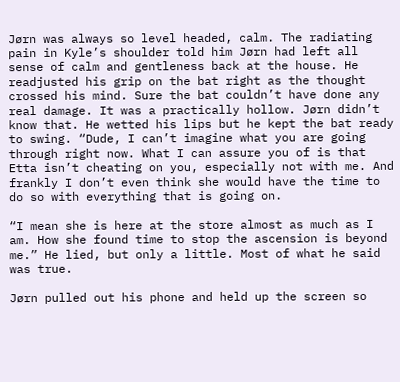Jørn was always so level headed, calm. The radiating pain in Kyle’s shoulder told him Jørn had left all sense of calm and gentleness back at the house. He readjusted his grip on the bat right as the thought crossed his mind. Sure the bat couldn’t have done any real damage. It was a practically hollow. Jørn didn’t know that. He wetted his lips but he kept the bat ready to swing. “Dude, I can’t imagine what you are going through right now. What I can assure you of is that Etta isn’t cheating on you, especially not with me. And frankly I don’t even think she would have the time to do so with everything that is going on.

“I mean she is here at the store almost as much as I am. How she found time to stop the ascension is beyond me.” He lied, but only a little. Most of what he said was true.

Jørn pulled out his phone and held up the screen so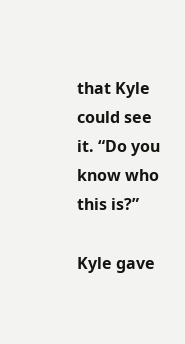that Kyle could see it. “Do you know who this is?”

Kyle gave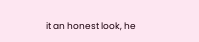it an honest look, he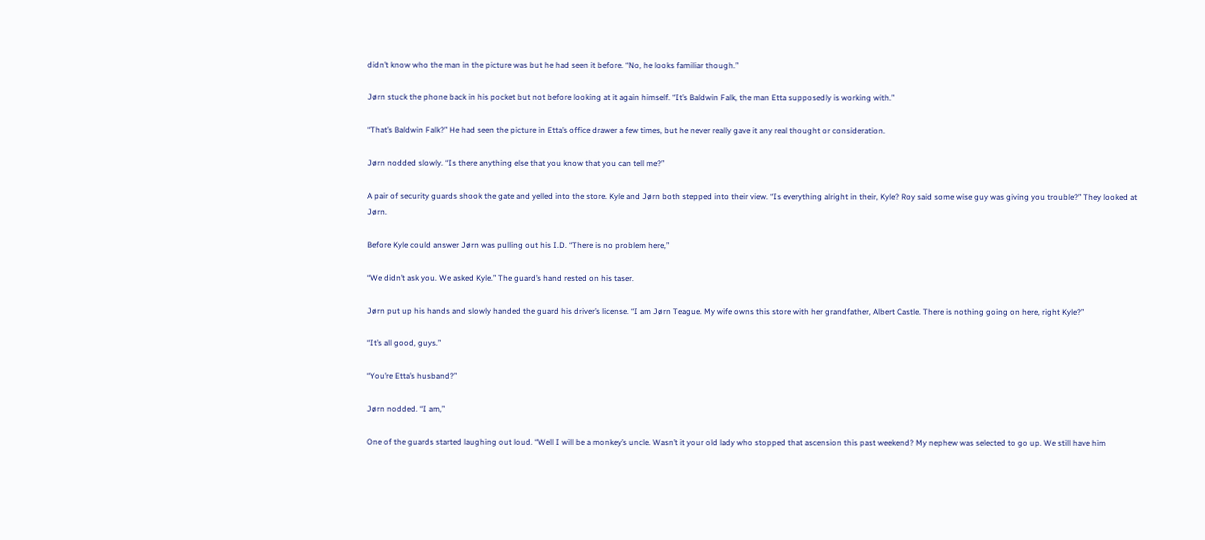didn’t know who the man in the picture was but he had seen it before. “No, he looks familiar though.”

Jørn stuck the phone back in his pocket but not before looking at it again himself. “It’s Baldwin Falk, the man Etta supposedly is working with.”

“That’s Baldwin Falk?” He had seen the picture in Etta’s office drawer a few times, but he never really gave it any real thought or consideration.

Jørn nodded slowly. “Is there anything else that you know that you can tell me?”

A pair of security guards shook the gate and yelled into the store. Kyle and Jørn both stepped into their view. “Is everything alright in their, Kyle? Roy said some wise guy was giving you trouble?” They looked at Jørn.

Before Kyle could answer Jørn was pulling out his I.D. “There is no problem here,”

“We didn’t ask you. We asked Kyle.” The guard’s hand rested on his taser.

Jørn put up his hands and slowly handed the guard his driver’s license. “I am Jørn Teague. My wife owns this store with her grandfather, Albert Castle. There is nothing going on here, right Kyle?”

“It’s all good, guys.”

“You’re Etta’s husband?”

Jørn nodded. “I am,”

One of the guards started laughing out loud. “Well I will be a monkey’s uncle. Wasn’t it your old lady who stopped that ascension this past weekend? My nephew was selected to go up. We still have him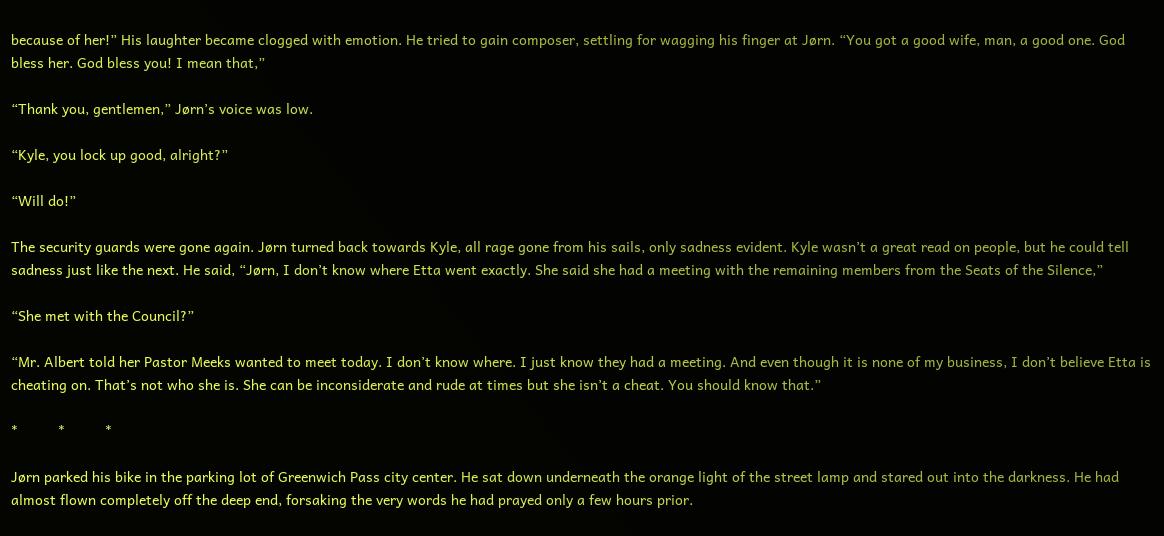because of her!” His laughter became clogged with emotion. He tried to gain composer, settling for wagging his finger at Jørn. “You got a good wife, man, a good one. God bless her. God bless you! I mean that,”

“Thank you, gentlemen,” Jørn’s voice was low.

“Kyle, you lock up good, alright?”

“Will do!”

The security guards were gone again. Jørn turned back towards Kyle, all rage gone from his sails, only sadness evident. Kyle wasn’t a great read on people, but he could tell sadness just like the next. He said, “Jørn, I don’t know where Etta went exactly. She said she had a meeting with the remaining members from the Seats of the Silence,”

“She met with the Council?”

“Mr. Albert told her Pastor Meeks wanted to meet today. I don’t know where. I just know they had a meeting. And even though it is none of my business, I don’t believe Etta is cheating on. That’s not who she is. She can be inconsiderate and rude at times but she isn’t a cheat. You should know that.”

*          *          *

Jørn parked his bike in the parking lot of Greenwich Pass city center. He sat down underneath the orange light of the street lamp and stared out into the darkness. He had almost flown completely off the deep end, forsaking the very words he had prayed only a few hours prior.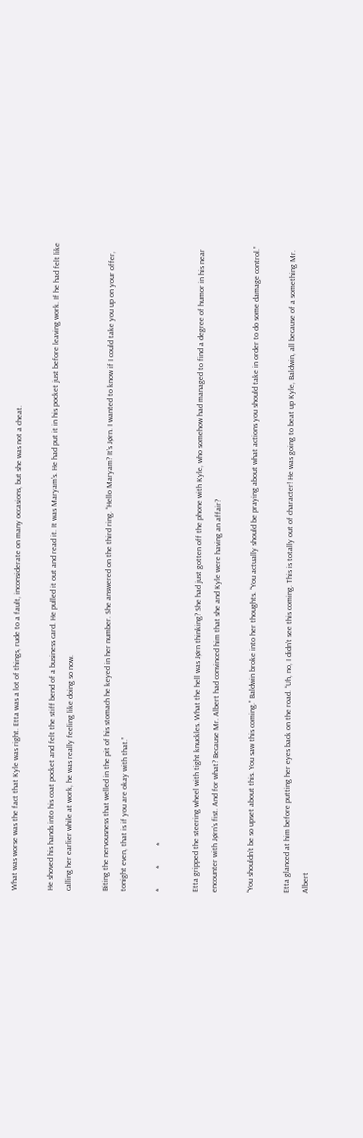What was worse was the fact that Kyle was right. Etta was a lot of things, rude to a fault, inconsiderate on many occasions, but she was not a cheat.

He shoved his hands into his coat pocket and felt the stiff bend of a business card. He pulled it out and read it. It was Maryam’s. He had put it in his pocket just before leaving work. If he had felt like calling her earlier while at work, he was really feeling like doing so now.

Biting the nervousness that welled in the pit of his stomach he keyed in her number. She answered on the third ring. “Hello Maryam? It’s Jørn. I wanted to know if I could take you up on your offer, tonight even, that is if you are okay with that.”

*          *          *

Etta gripped the steering wheel with tight knuckles. What the hell was Jørn thinking? She had just gotten off the phone with Kyle, who somehow had managed to find a degree of humor in his near encounter with Jørn’s fist. And for what? Because Mr. Albert had convinced him that she and Kyle were having an affair?

“You shouldn’t be so upset about this. You saw this coming.” Baldwin broke into her thoughts. “You actually should be praying about what actions you should take in order to do some damage control.”

Etta glanced at him before putting her eyes back on the road. “Uh, no, I didn’t see this coming. This is totally out of character! He was going to beat up Kyle, Baldwin, all because of a something Mr. Albert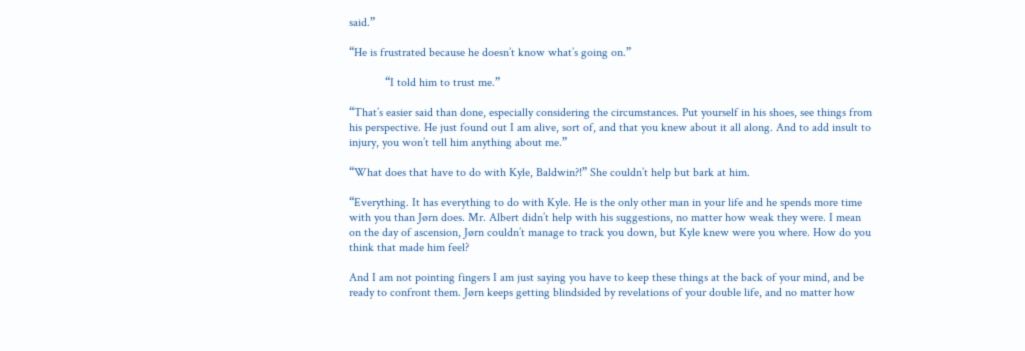said.”

“He is frustrated because he doesn’t know what’s going on.”

            “I told him to trust me.”

“That’s easier said than done, especially considering the circumstances. Put yourself in his shoes, see things from his perspective. He just found out I am alive, sort of, and that you knew about it all along. And to add insult to injury, you won’t tell him anything about me.”

“What does that have to do with Kyle, Baldwin?!” She couldn’t help but bark at him.

“Everything. It has everything to do with Kyle. He is the only other man in your life and he spends more time with you than Jørn does. Mr. Albert didn’t help with his suggestions, no matter how weak they were. I mean on the day of ascension, Jørn couldn’t manage to track you down, but Kyle knew were you where. How do you think that made him feel?

And I am not pointing fingers I am just saying you have to keep these things at the back of your mind, and be ready to confront them. Jørn keeps getting blindsided by revelations of your double life, and no matter how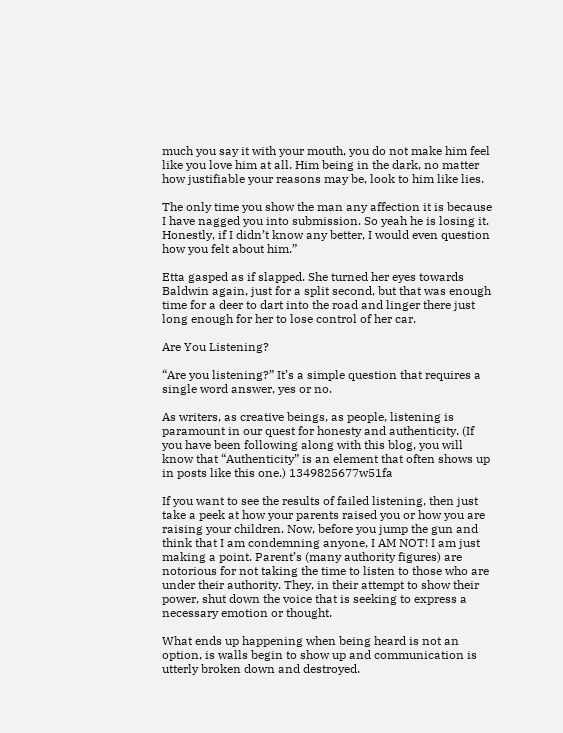much you say it with your mouth, you do not make him feel like you love him at all. Him being in the dark, no matter how justifiable your reasons may be, look to him like lies.

The only time you show the man any affection it is because I have nagged you into submission. So yeah he is losing it. Honestly, if I didn’t know any better, I would even question how you felt about him.”

Etta gasped as if slapped. She turned her eyes towards Baldwin again, just for a split second, but that was enough time for a deer to dart into the road and linger there just long enough for her to lose control of her car.

Are You Listening?

“Are you listening?” It’s a simple question that requires a single word answer, yes or no.

As writers, as creative beings, as people, listening is paramount in our quest for honesty and authenticity. (If you have been following along with this blog, you will know that “Authenticity” is an element that often shows up in posts like this one.) 1349825677w51fa

If you want to see the results of failed listening, then just take a peek at how your parents raised you or how you are raising your children. Now, before you jump the gun and think that I am condemning anyone, I AM NOT! I am just making a point. Parent’s (many authority figures) are notorious for not taking the time to listen to those who are under their authority. They, in their attempt to show their power, shut down the voice that is seeking to express a necessary emotion or thought.

What ends up happening when being heard is not an option, is walls begin to show up and communication is utterly broken down and destroyed.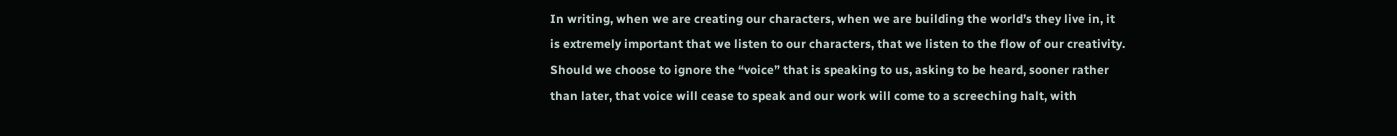In writing, when we are creating our characters, when we are building the world’s they live in, it is extremely important that we listen to our characters, that we listen to the flow of our creativity. Should we choose to ignore the “voice” that is speaking to us, asking to be heard, sooner rather than later, that voice will cease to speak and our work will come to a screeching halt, with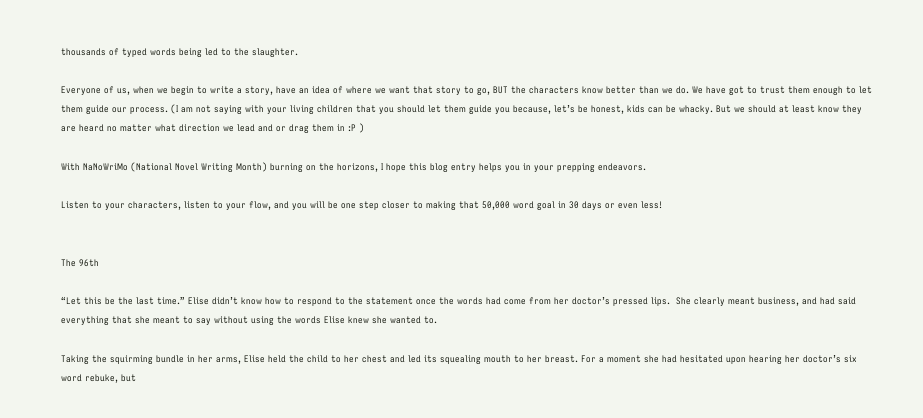thousands of typed words being led to the slaughter.

Everyone of us, when we begin to write a story, have an idea of where we want that story to go, BUT the characters know better than we do. We have got to trust them enough to let them guide our process. (I am not saying with your living children that you should let them guide you because, let’s be honest, kids can be whacky. But we should at least know they are heard no matter what direction we lead and or drag them in :P )

With NaNoWriMo (National Novel Writing Month) burning on the horizons, I hope this blog entry helps you in your prepping endeavors.

Listen to your characters, listen to your flow, and you will be one step closer to making that 50,000 word goal in 30 days or even less!


The 96th

“Let this be the last time.” Elise didn’t know how to respond to the statement once the words had come from her doctor’s pressed lips.  She clearly meant business, and had said everything that she meant to say without using the words Elise knew she wanted to.

Taking the squirming bundle in her arms, Elise held the child to her chest and led its squealing mouth to her breast. For a moment she had hesitated upon hearing her doctor’s six word rebuke, but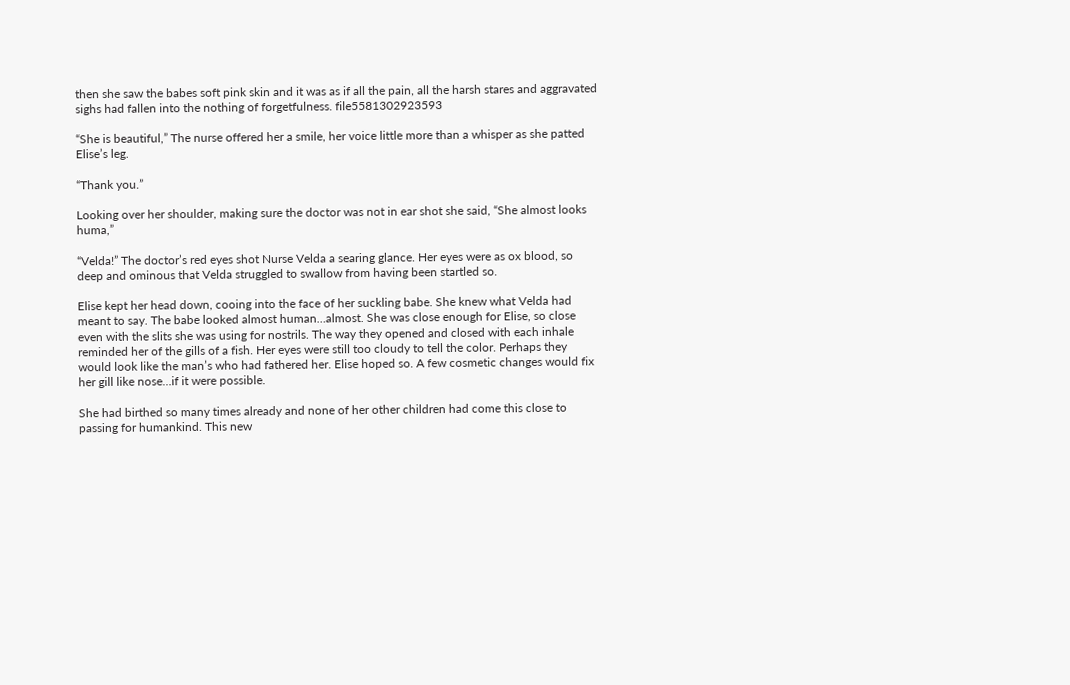then she saw the babes soft pink skin and it was as if all the pain, all the harsh stares and aggravated sighs had fallen into the nothing of forgetfulness. file5581302923593

“She is beautiful,” The nurse offered her a smile, her voice little more than a whisper as she patted Elise’s leg.

“Thank you.”

Looking over her shoulder, making sure the doctor was not in ear shot she said, “She almost looks huma,”

“Velda!” The doctor’s red eyes shot Nurse Velda a searing glance. Her eyes were as ox blood, so deep and ominous that Velda struggled to swallow from having been startled so.

Elise kept her head down, cooing into the face of her suckling babe. She knew what Velda had meant to say. The babe looked almost human…almost. She was close enough for Elise, so close even with the slits she was using for nostrils. The way they opened and closed with each inhale reminded her of the gills of a fish. Her eyes were still too cloudy to tell the color. Perhaps they would look like the man’s who had fathered her. Elise hoped so. A few cosmetic changes would fix her gill like nose…if it were possible.

She had birthed so many times already and none of her other children had come this close to passing for humankind. This new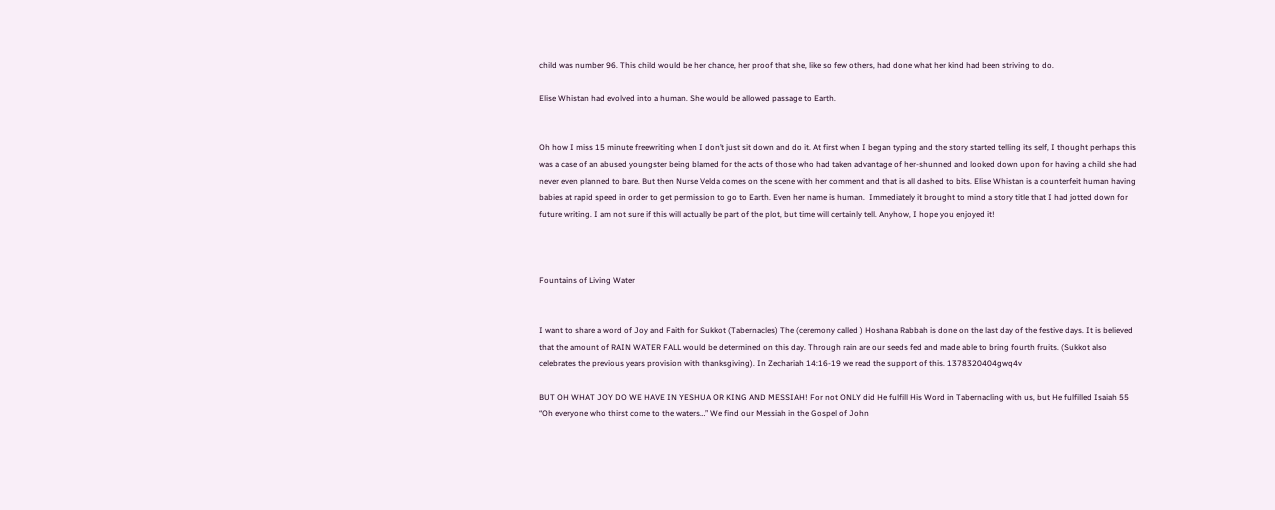child was number 96. This child would be her chance, her proof that she, like so few others, had done what her kind had been striving to do.

Elise Whistan had evolved into a human. She would be allowed passage to Earth.


Oh how I miss 15 minute freewriting when I don’t just sit down and do it. At first when I began typing and the story started telling its self, I thought perhaps this was a case of an abused youngster being blamed for the acts of those who had taken advantage of her-shunned and looked down upon for having a child she had never even planned to bare. But then Nurse Velda comes on the scene with her comment and that is all dashed to bits. Elise Whistan is a counterfeit human having babies at rapid speed in order to get permission to go to Earth. Even her name is human.  Immediately it brought to mind a story title that I had jotted down for future writing. I am not sure if this will actually be part of the plot, but time will certainly tell. Anyhow, I hope you enjoyed it!



Fountains of Living Water


I want to share a word of Joy and Faith for Sukkot (Tabernacles) The (ceremony called ) Hoshana Rabbah is done on the last day of the festive days. It is believed that the amount of RAIN WATER FALL would be determined on this day. Through rain are our seeds fed and made able to bring fourth fruits. (Sukkot also celebrates the previous years provision with thanksgiving). In Zechariah 14:16-19 we read the support of this. 1378320404gwq4v

BUT OH WHAT JOY DO WE HAVE IN YESHUA OR KING AND MESSIAH! For not ONLY did He fulfill His Word in Tabernacling with us, but He fulfilled Isaiah 55 “Oh everyone who thirst come to the waters…” We find our Messiah in the Gospel of John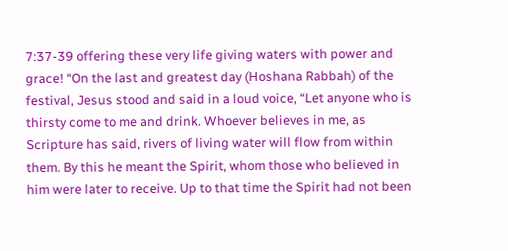7:37-39 offering these very life giving waters with power and grace! “On the last and greatest day (Hoshana Rabbah) of the festival, Jesus stood and said in a loud voice, “Let anyone who is thirsty come to me and drink. Whoever believes in me, as Scripture has said, rivers of living water will flow from within them. By this he meant the Spirit, whom those who believed in him were later to receive. Up to that time the Spirit had not been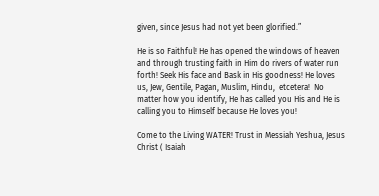given, since Jesus had not yet been glorified.”

He is so Faithful! He has opened the windows of heaven and through trusting faith in Him do rivers of water run forth! Seek His face and Bask in His goodness! He loves us, Jew, Gentile, Pagan, Muslim, Hindu,  etcetera!  No matter how you identify, He has called you His and He is calling you to Himself because He loves you!

Come to the Living WATER! Trust in Messiah Yeshua, Jesus Christ ( Isaiah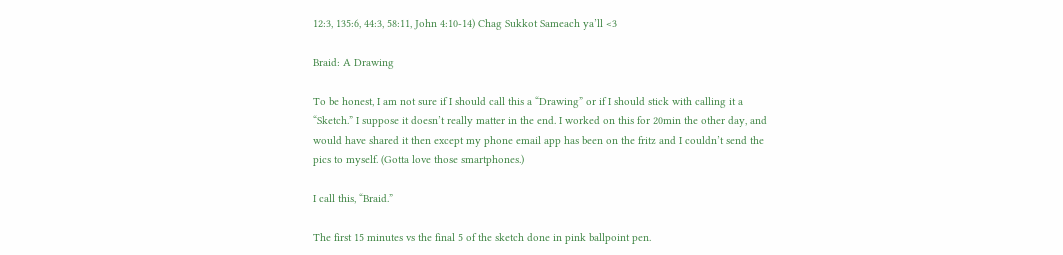12:3, 135:6, 44:3, 58:11, John 4:10-14) Chag Sukkot Sameach ya’ll <3

Braid: A Drawing

To be honest, I am not sure if I should call this a “Drawing” or if I should stick with calling it a “Sketch.” I suppose it doesn’t really matter in the end. I worked on this for 20min the other day, and would have shared it then except my phone email app has been on the fritz and I couldn’t send the pics to myself. (Gotta love those smartphones.)

I call this, “Braid.”

The first 15 minutes vs the final 5 of the sketch done in pink ballpoint pen.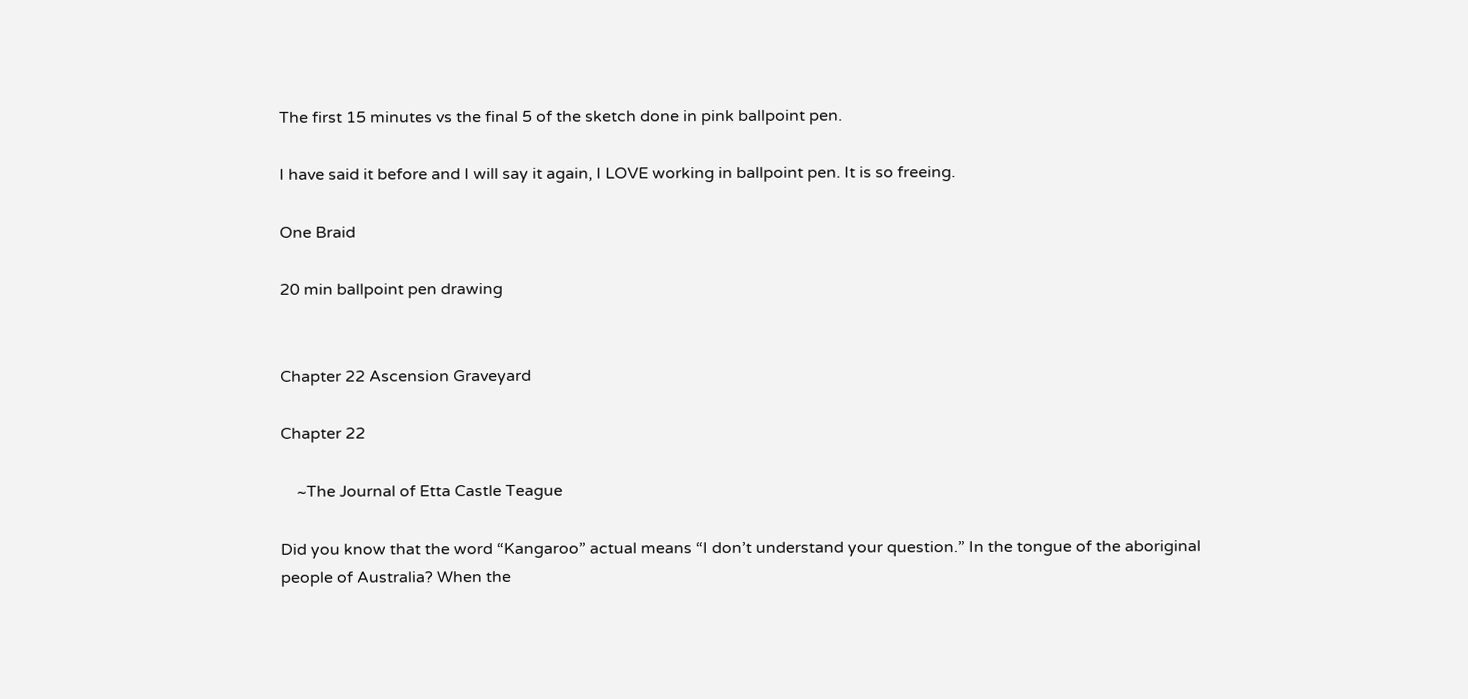The first 15 minutes vs the final 5 of the sketch done in pink ballpoint pen.

I have said it before and I will say it again, I LOVE working in ballpoint pen. It is so freeing.

One Braid

20 min ballpoint pen drawing


Chapter 22 Ascension Graveyard

Chapter 22

    ~The Journal of Etta Castle Teague

Did you know that the word “Kangaroo” actual means “I don’t understand your question.” In the tongue of the aboriginal people of Australia? When the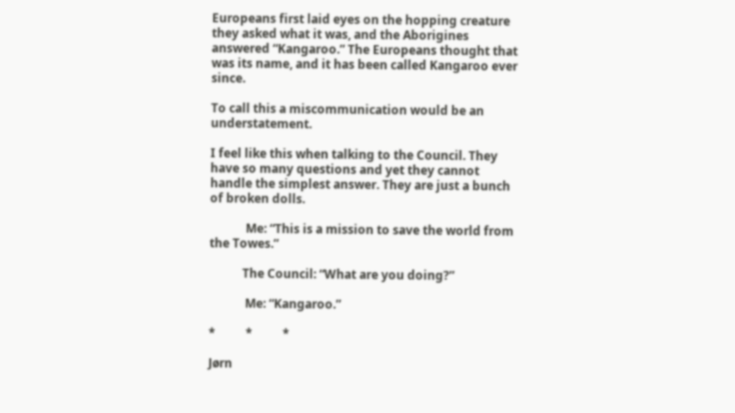Europeans first laid eyes on the hopping creature they asked what it was, and the Aborigines answered “Kangaroo.” The Europeans thought that was its name, and it has been called Kangaroo ever since.

To call this a miscommunication would be an understatement.

I feel like this when talking to the Council. They have so many questions and yet they cannot handle the simplest answer. They are just a bunch of broken dolls.

            Me: “This is a mission to save the world from the Towes.”

           The Council: “What are you doing?”

            Me: “Kangaroo.”

*          *          *

Jørn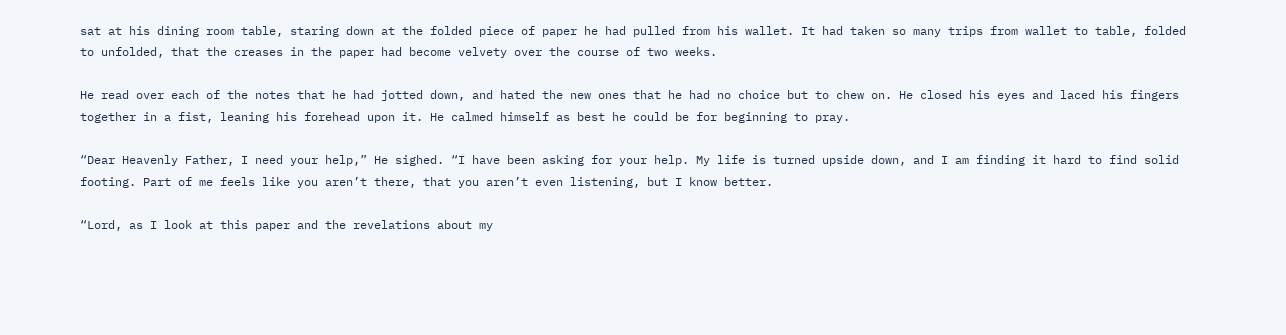sat at his dining room table, staring down at the folded piece of paper he had pulled from his wallet. It had taken so many trips from wallet to table, folded to unfolded, that the creases in the paper had become velvety over the course of two weeks.

He read over each of the notes that he had jotted down, and hated the new ones that he had no choice but to chew on. He closed his eyes and laced his fingers together in a fist, leaning his forehead upon it. He calmed himself as best he could be for beginning to pray.

“Dear Heavenly Father, I need your help,” He sighed. “I have been asking for your help. My life is turned upside down, and I am finding it hard to find solid footing. Part of me feels like you aren’t there, that you aren’t even listening, but I know better.

“Lord, as I look at this paper and the revelations about my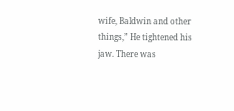wife, Baldwin and other things,” He tightened his jaw. There was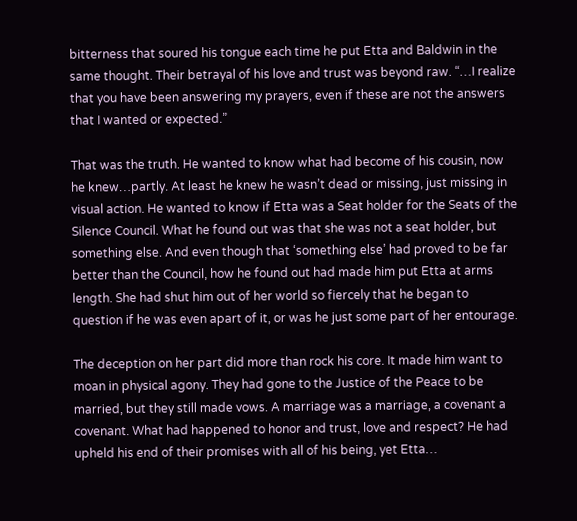bitterness that soured his tongue each time he put Etta and Baldwin in the same thought. Their betrayal of his love and trust was beyond raw. “…I realize that you have been answering my prayers, even if these are not the answers that I wanted or expected.”

That was the truth. He wanted to know what had become of his cousin, now he knew…partly. At least he knew he wasn’t dead or missing, just missing in visual action. He wanted to know if Etta was a Seat holder for the Seats of the Silence Council. What he found out was that she was not a seat holder, but something else. And even though that ‘something else’ had proved to be far better than the Council, how he found out had made him put Etta at arms length. She had shut him out of her world so fiercely that he began to question if he was even apart of it, or was he just some part of her entourage.

The deception on her part did more than rock his core. It made him want to moan in physical agony. They had gone to the Justice of the Peace to be married, but they still made vows. A marriage was a marriage, a covenant a covenant. What had happened to honor and trust, love and respect? He had upheld his end of their promises with all of his being, yet Etta…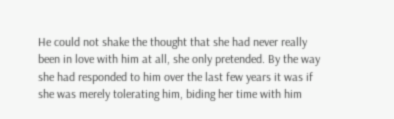He could not shake the thought that she had never really been in love with him at all, she only pretended. By the way she had responded to him over the last few years it was if she was merely tolerating him, biding her time with him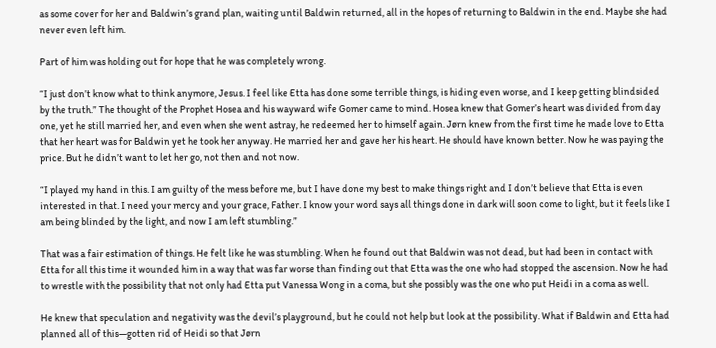as some cover for her and Baldwin’s grand plan, waiting until Baldwin returned, all in the hopes of returning to Baldwin in the end. Maybe she had never even left him.

Part of him was holding out for hope that he was completely wrong.

“I just don’t know what to think anymore, Jesus. I feel like Etta has done some terrible things, is hiding even worse, and I keep getting blindsided by the truth.” The thought of the Prophet Hosea and his wayward wife Gomer came to mind. Hosea knew that Gomer’s heart was divided from day one, yet he still married her, and even when she went astray, he redeemed her to himself again. Jørn knew from the first time he made love to Etta that her heart was for Baldwin yet he took her anyway. He married her and gave her his heart. He should have known better. Now he was paying the price. But he didn’t want to let her go, not then and not now.

“I played my hand in this. I am guilty of the mess before me, but I have done my best to make things right and I don’t believe that Etta is even interested in that. I need your mercy and your grace, Father. I know your word says all things done in dark will soon come to light, but it feels like I am being blinded by the light, and now I am left stumbling.”

That was a fair estimation of things. He felt like he was stumbling. When he found out that Baldwin was not dead, but had been in contact with Etta for all this time it wounded him in a way that was far worse than finding out that Etta was the one who had stopped the ascension. Now he had to wrestle with the possibility that not only had Etta put Vanessa Wong in a coma, but she possibly was the one who put Heidi in a coma as well.

He knew that speculation and negativity was the devil’s playground, but he could not help but look at the possibility. What if Baldwin and Etta had planned all of this—gotten rid of Heidi so that Jørn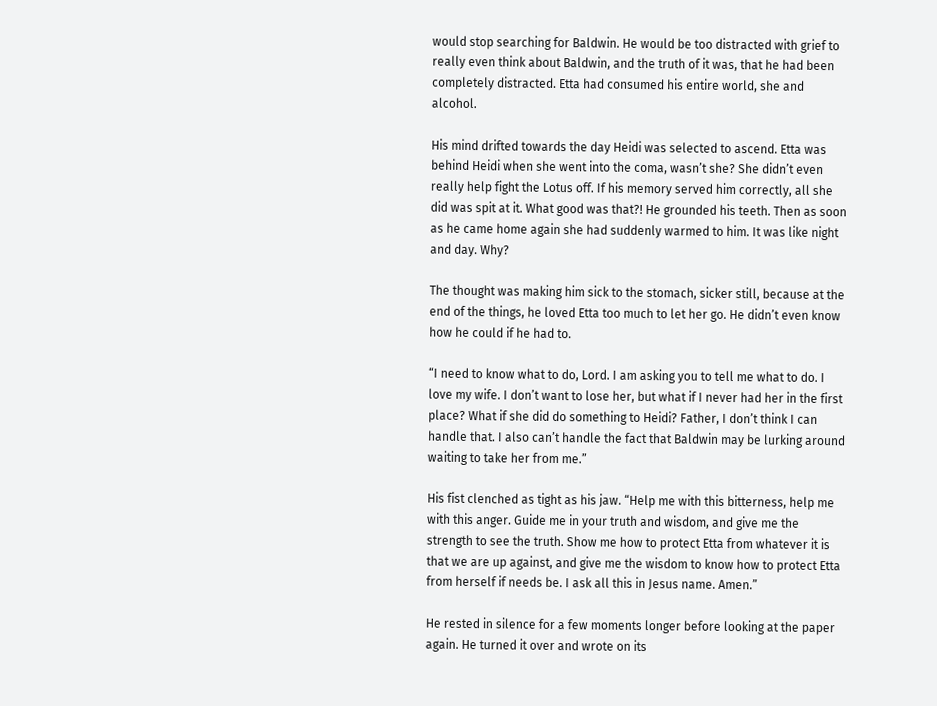would stop searching for Baldwin. He would be too distracted with grief to really even think about Baldwin, and the truth of it was, that he had been completely distracted. Etta had consumed his entire world, she and alcohol.

His mind drifted towards the day Heidi was selected to ascend. Etta was behind Heidi when she went into the coma, wasn’t she? She didn’t even really help fight the Lotus off. If his memory served him correctly, all she did was spit at it. What good was that?! He grounded his teeth. Then as soon as he came home again she had suddenly warmed to him. It was like night and day. Why?

The thought was making him sick to the stomach, sicker still, because at the end of the things, he loved Etta too much to let her go. He didn’t even know how he could if he had to.

“I need to know what to do, Lord. I am asking you to tell me what to do. I love my wife. I don’t want to lose her, but what if I never had her in the first place? What if she did do something to Heidi? Father, I don’t think I can handle that. I also can’t handle the fact that Baldwin may be lurking around waiting to take her from me.”

His fist clenched as tight as his jaw. “Help me with this bitterness, help me with this anger. Guide me in your truth and wisdom, and give me the strength to see the truth. Show me how to protect Etta from whatever it is that we are up against, and give me the wisdom to know how to protect Etta from herself if needs be. I ask all this in Jesus name. Amen.”

He rested in silence for a few moments longer before looking at the paper again. He turned it over and wrote on its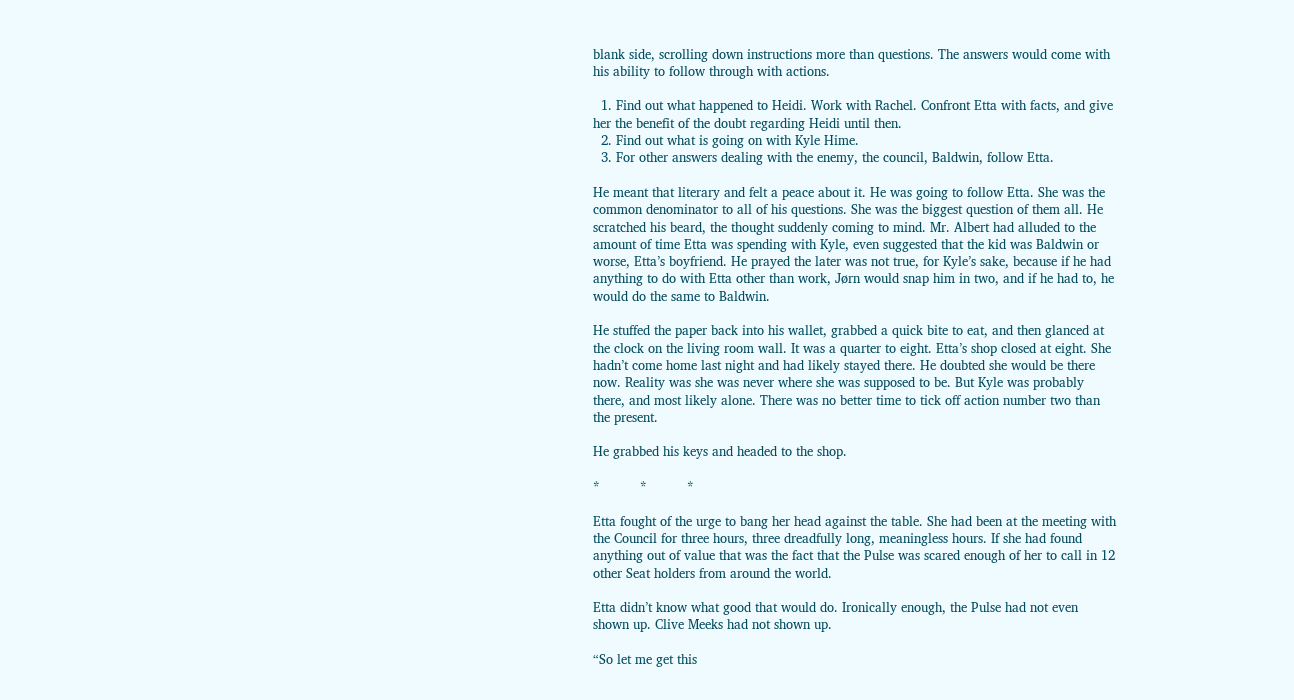blank side, scrolling down instructions more than questions. The answers would come with his ability to follow through with actions.

  1. Find out what happened to Heidi. Work with Rachel. Confront Etta with facts, and give her the benefit of the doubt regarding Heidi until then.
  2. Find out what is going on with Kyle Hime.
  3. For other answers dealing with the enemy, the council, Baldwin, follow Etta.

He meant that literary and felt a peace about it. He was going to follow Etta. She was the common denominator to all of his questions. She was the biggest question of them all. He scratched his beard, the thought suddenly coming to mind. Mr. Albert had alluded to the amount of time Etta was spending with Kyle, even suggested that the kid was Baldwin or worse, Etta’s boyfriend. He prayed the later was not true, for Kyle’s sake, because if he had anything to do with Etta other than work, Jørn would snap him in two, and if he had to, he would do the same to Baldwin.

He stuffed the paper back into his wallet, grabbed a quick bite to eat, and then glanced at the clock on the living room wall. It was a quarter to eight. Etta’s shop closed at eight. She hadn’t come home last night and had likely stayed there. He doubted she would be there now. Reality was she was never where she was supposed to be. But Kyle was probably there, and most likely alone. There was no better time to tick off action number two than the present.

He grabbed his keys and headed to the shop.

*          *          *

Etta fought of the urge to bang her head against the table. She had been at the meeting with the Council for three hours, three dreadfully long, meaningless hours. If she had found anything out of value that was the fact that the Pulse was scared enough of her to call in 12 other Seat holders from around the world.

Etta didn’t know what good that would do. Ironically enough, the Pulse had not even shown up. Clive Meeks had not shown up.

“So let me get this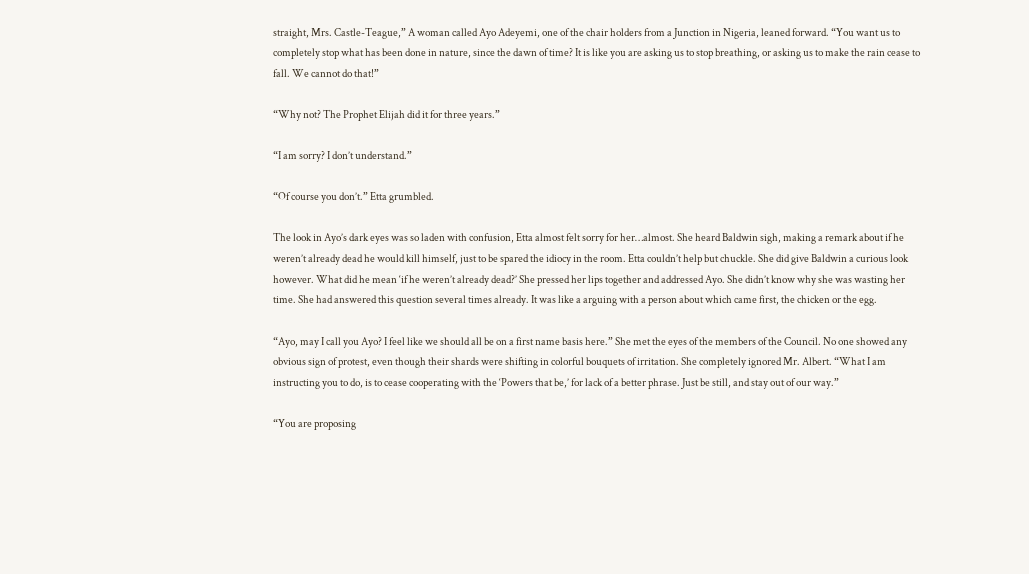straight, Mrs. Castle-Teague,” A woman called Ayo Adeyemi, one of the chair holders from a Junction in Nigeria, leaned forward. “You want us to completely stop what has been done in nature, since the dawn of time? It is like you are asking us to stop breathing, or asking us to make the rain cease to fall. We cannot do that!”

“Why not? The Prophet Elijah did it for three years.”

“I am sorry? I don’t understand.”

“Of course you don’t.” Etta grumbled.

The look in Ayo’s dark eyes was so laden with confusion, Etta almost felt sorry for her…almost. She heard Baldwin sigh, making a remark about if he weren’t already dead he would kill himself, just to be spared the idiocy in the room. Etta couldn’t help but chuckle. She did give Baldwin a curious look however. What did he mean ‘if he weren’t already dead?’ She pressed her lips together and addressed Ayo. She didn’t know why she was wasting her time. She had answered this question several times already. It was like a arguing with a person about which came first, the chicken or the egg.

“Ayo, may I call you Ayo? I feel like we should all be on a first name basis here.” She met the eyes of the members of the Council. No one showed any obvious sign of protest, even though their shards were shifting in colorful bouquets of irritation. She completely ignored Mr. Albert. “What I am instructing you to do, is to cease cooperating with the ‘Powers that be,’ for lack of a better phrase. Just be still, and stay out of our way.”

“You are proposing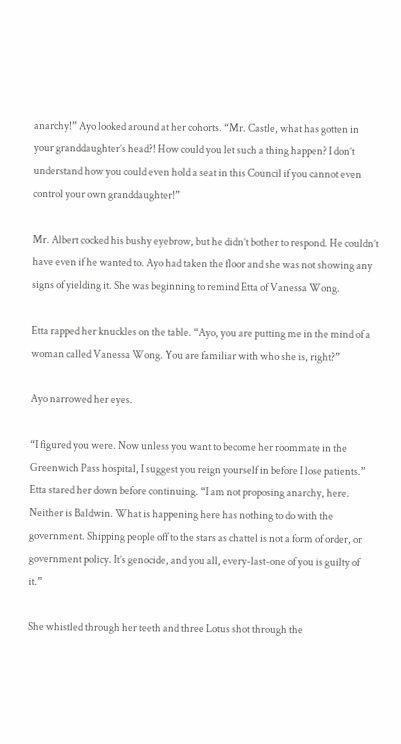anarchy!” Ayo looked around at her cohorts. “Mr. Castle, what has gotten in your granddaughter’s head?! How could you let such a thing happen? I don’t understand how you could even hold a seat in this Council if you cannot even control your own granddaughter!”

Mr. Albert cocked his bushy eyebrow, but he didn’t bother to respond. He couldn’t have even if he wanted to. Ayo had taken the floor and she was not showing any signs of yielding it. She was beginning to remind Etta of Vanessa Wong.

Etta rapped her knuckles on the table. “Ayo, you are putting me in the mind of a woman called Vanessa Wong. You are familiar with who she is, right?”

Ayo narrowed her eyes.

“I figured you were. Now unless you want to become her roommate in the Greenwich Pass hospital, I suggest you reign yourself in before I lose patients.” Etta stared her down before continuing. “I am not proposing anarchy, here. Neither is Baldwin. What is happening here has nothing to do with the government. Shipping people off to the stars as chattel is not a form of order, or government policy. It’s genocide, and you all, every-last-one of you is guilty of it.”

She whistled through her teeth and three Lotus shot through the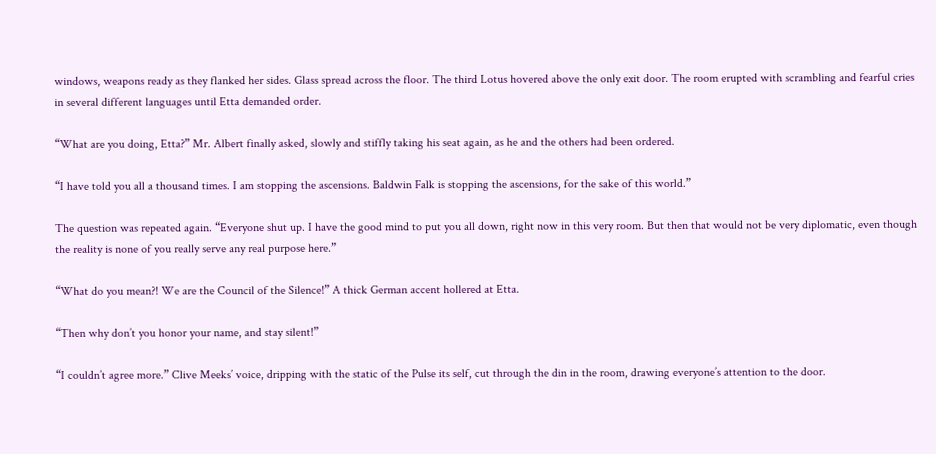windows, weapons ready as they flanked her sides. Glass spread across the floor. The third Lotus hovered above the only exit door. The room erupted with scrambling and fearful cries in several different languages until Etta demanded order.

“What are you doing, Etta?” Mr. Albert finally asked, slowly and stiffly taking his seat again, as he and the others had been ordered.

“I have told you all a thousand times. I am stopping the ascensions. Baldwin Falk is stopping the ascensions, for the sake of this world.”

The question was repeated again. “Everyone shut up. I have the good mind to put you all down, right now in this very room. But then that would not be very diplomatic, even though the reality is none of you really serve any real purpose here.”

“What do you mean?! We are the Council of the Silence!” A thick German accent hollered at Etta.

“Then why don’t you honor your name, and stay silent!”

“I couldn’t agree more.” Clive Meeks’ voice, dripping with the static of the Pulse its self, cut through the din in the room, drawing everyone’s attention to the door.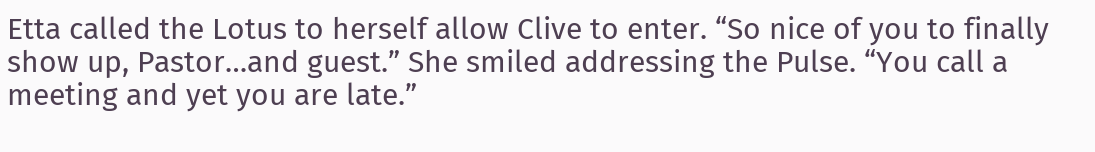Etta called the Lotus to herself allow Clive to enter. “So nice of you to finally show up, Pastor…and guest.” She smiled addressing the Pulse. “You call a meeting and yet you are late.”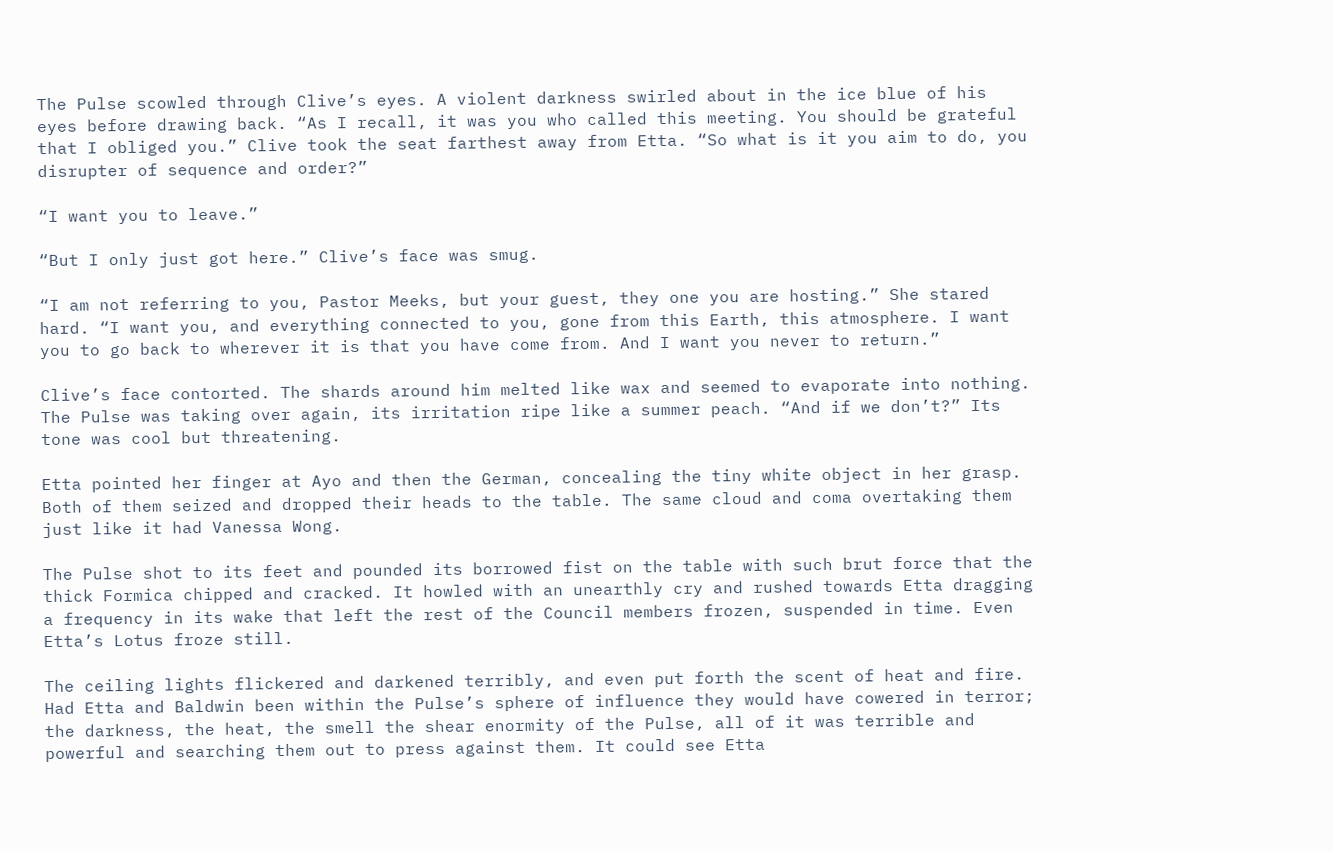The Pulse scowled through Clive’s eyes. A violent darkness swirled about in the ice blue of his eyes before drawing back. “As I recall, it was you who called this meeting. You should be grateful that I obliged you.” Clive took the seat farthest away from Etta. “So what is it you aim to do, you disrupter of sequence and order?”

“I want you to leave.”

“But I only just got here.” Clive’s face was smug.

“I am not referring to you, Pastor Meeks, but your guest, they one you are hosting.” She stared hard. “I want you, and everything connected to you, gone from this Earth, this atmosphere. I want you to go back to wherever it is that you have come from. And I want you never to return.”

Clive’s face contorted. The shards around him melted like wax and seemed to evaporate into nothing. The Pulse was taking over again, its irritation ripe like a summer peach. “And if we don’t?” Its tone was cool but threatening.

Etta pointed her finger at Ayo and then the German, concealing the tiny white object in her grasp. Both of them seized and dropped their heads to the table. The same cloud and coma overtaking them just like it had Vanessa Wong.

The Pulse shot to its feet and pounded its borrowed fist on the table with such brut force that the thick Formica chipped and cracked. It howled with an unearthly cry and rushed towards Etta dragging a frequency in its wake that left the rest of the Council members frozen, suspended in time. Even Etta’s Lotus froze still.

The ceiling lights flickered and darkened terribly, and even put forth the scent of heat and fire. Had Etta and Baldwin been within the Pulse’s sphere of influence they would have cowered in terror; the darkness, the heat, the smell the shear enormity of the Pulse, all of it was terrible and powerful and searching them out to press against them. It could see Etta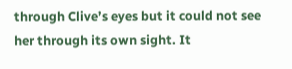through Clive’s eyes but it could not see her through its own sight. It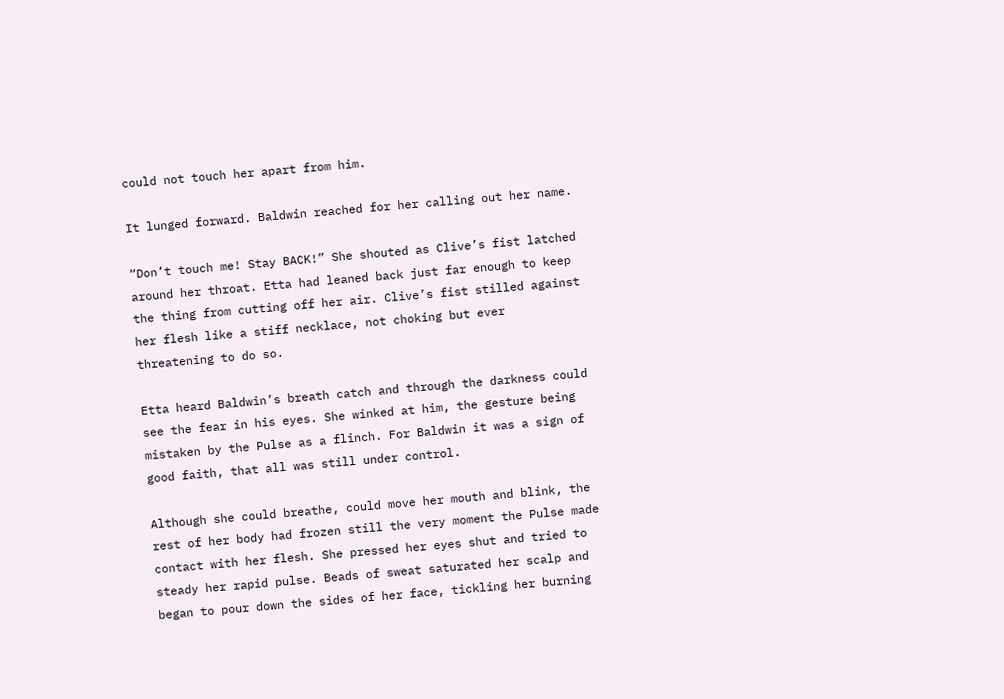could not touch her apart from him.

It lunged forward. Baldwin reached for her calling out her name.

“Don’t touch me! Stay BACK!” She shouted as Clive’s fist latched around her throat. Etta had leaned back just far enough to keep the thing from cutting off her air. Clive’s fist stilled against her flesh like a stiff necklace, not choking but ever threatening to do so.

Etta heard Baldwin’s breath catch and through the darkness could see the fear in his eyes. She winked at him, the gesture being mistaken by the Pulse as a flinch. For Baldwin it was a sign of good faith, that all was still under control.

Although she could breathe, could move her mouth and blink, the rest of her body had frozen still the very moment the Pulse made contact with her flesh. She pressed her eyes shut and tried to steady her rapid pulse. Beads of sweat saturated her scalp and began to pour down the sides of her face, tickling her burning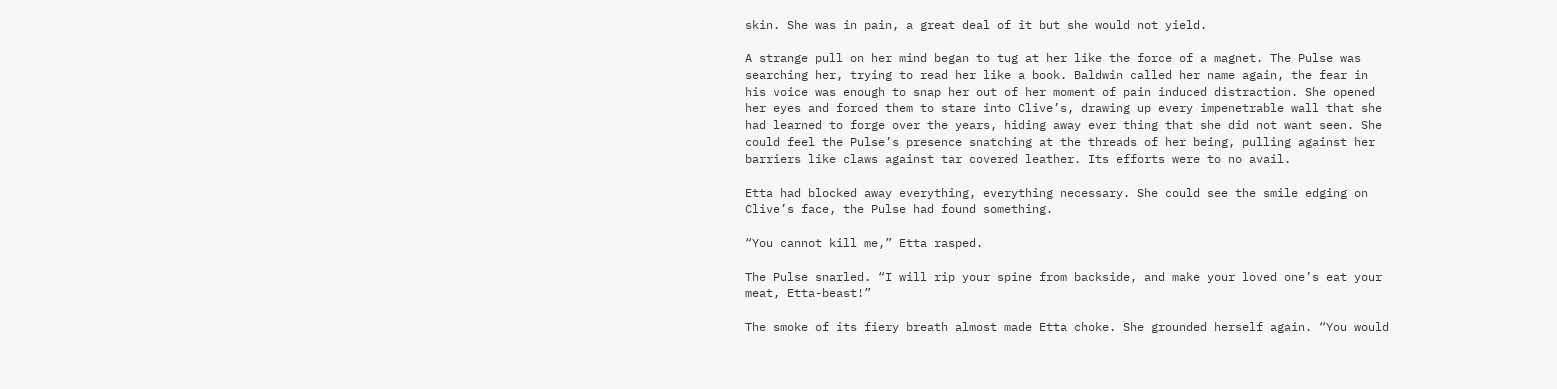skin. She was in pain, a great deal of it but she would not yield.

A strange pull on her mind began to tug at her like the force of a magnet. The Pulse was searching her, trying to read her like a book. Baldwin called her name again, the fear in his voice was enough to snap her out of her moment of pain induced distraction. She opened her eyes and forced them to stare into Clive’s, drawing up every impenetrable wall that she had learned to forge over the years, hiding away ever thing that she did not want seen. She could feel the Pulse’s presence snatching at the threads of her being, pulling against her barriers like claws against tar covered leather. Its efforts were to no avail.

Etta had blocked away everything, everything necessary. She could see the smile edging on Clive’s face, the Pulse had found something.

“You cannot kill me,” Etta rasped.

The Pulse snarled. “I will rip your spine from backside, and make your loved one’s eat your meat, Etta-beast!”

The smoke of its fiery breath almost made Etta choke. She grounded herself again. “You would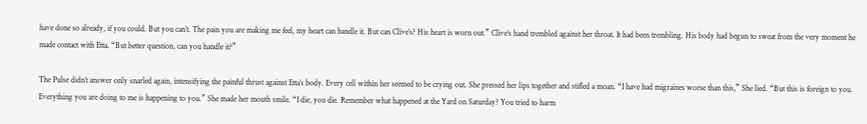have done so already, if you could. But you can’t. The pain you are making me feel, my heart can handle it. But can Clive’s? His heart is worn out.” Clive’s hand trembled against her throat. It had been trembling. His body had begun to sweat from the very moment he made contact with Etta. “But better question, can you handle it?”

The Pulse didn’t answer only snarled again, intensifying the painful thrust against Etta’s body. Every cell within her seemed to be crying out. She pressed her lips together and stifled a moan. “I have had migraines worse than this,” She lied. “But this is foreign to you. Everything you are doing to me is happening to you.” She made her mouth smile. “I die, you die. Remember what happened at the Yard on Saturday? You tried to harm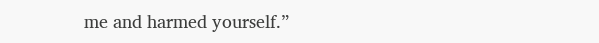me and harmed yourself.”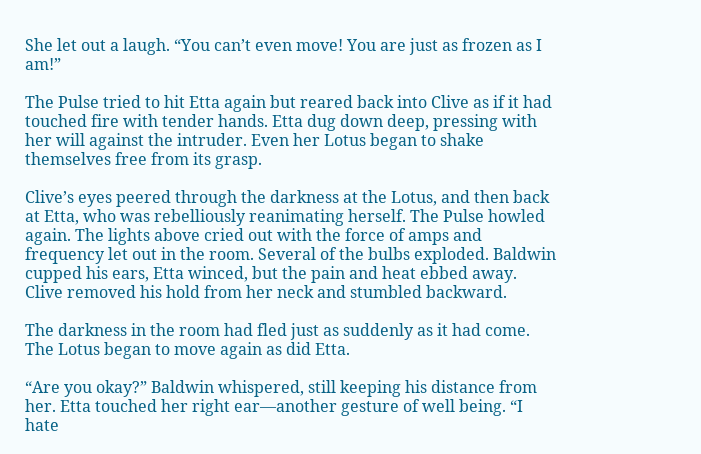She let out a laugh. “You can’t even move! You are just as frozen as I am!”

The Pulse tried to hit Etta again but reared back into Clive as if it had touched fire with tender hands. Etta dug down deep, pressing with her will against the intruder. Even her Lotus began to shake themselves free from its grasp.

Clive’s eyes peered through the darkness at the Lotus, and then back at Etta, who was rebelliously reanimating herself. The Pulse howled again. The lights above cried out with the force of amps and frequency let out in the room. Several of the bulbs exploded. Baldwin cupped his ears, Etta winced, but the pain and heat ebbed away. Clive removed his hold from her neck and stumbled backward.

The darkness in the room had fled just as suddenly as it had come. The Lotus began to move again as did Etta.

“Are you okay?” Baldwin whispered, still keeping his distance from her. Etta touched her right ear—another gesture of well being. “I hate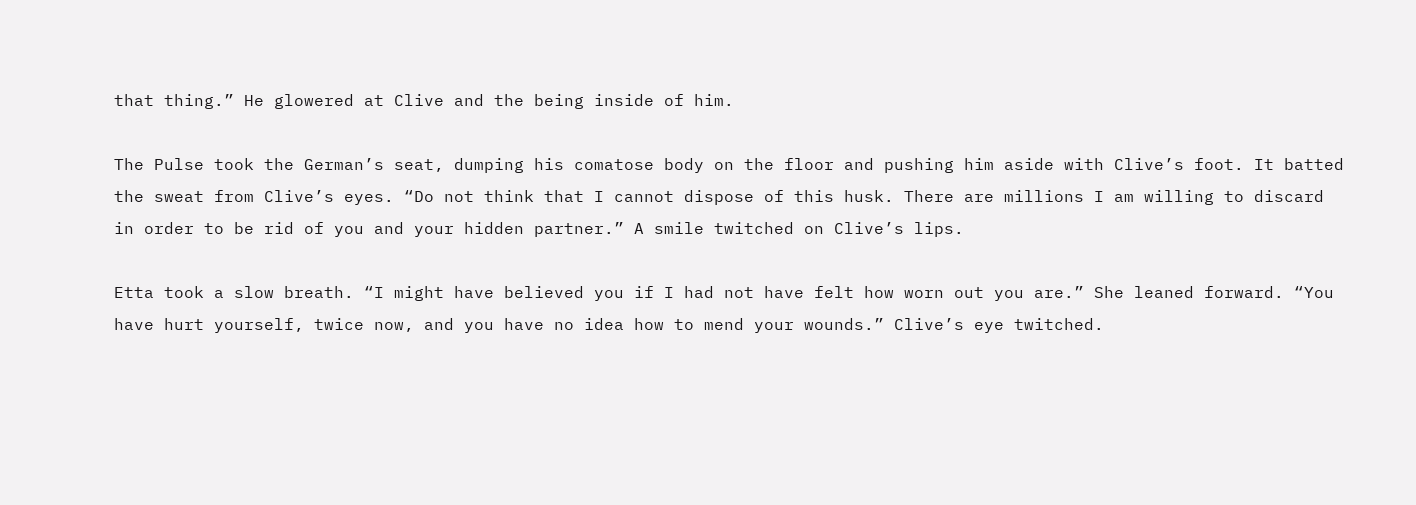that thing.” He glowered at Clive and the being inside of him.

The Pulse took the German’s seat, dumping his comatose body on the floor and pushing him aside with Clive’s foot. It batted the sweat from Clive’s eyes. “Do not think that I cannot dispose of this husk. There are millions I am willing to discard in order to be rid of you and your hidden partner.” A smile twitched on Clive’s lips.

Etta took a slow breath. “I might have believed you if I had not have felt how worn out you are.” She leaned forward. “You have hurt yourself, twice now, and you have no idea how to mend your wounds.” Clive’s eye twitched.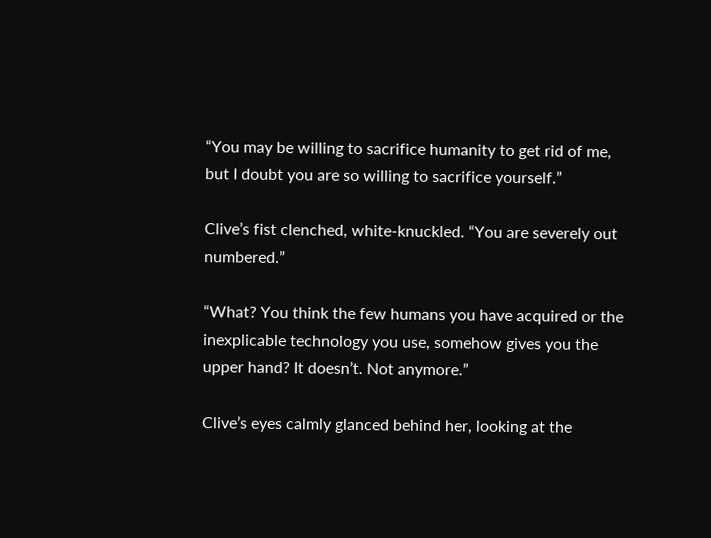“You may be willing to sacrifice humanity to get rid of me, but I doubt you are so willing to sacrifice yourself.”

Clive’s fist clenched, white-knuckled. “You are severely out numbered.”

“What? You think the few humans you have acquired or the inexplicable technology you use, somehow gives you the upper hand? It doesn’t. Not anymore.”

Clive’s eyes calmly glanced behind her, looking at the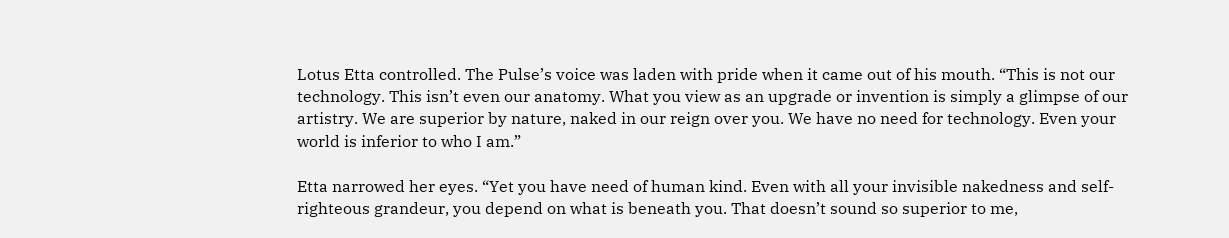Lotus Etta controlled. The Pulse’s voice was laden with pride when it came out of his mouth. “This is not our technology. This isn’t even our anatomy. What you view as an upgrade or invention is simply a glimpse of our artistry. We are superior by nature, naked in our reign over you. We have no need for technology. Even your world is inferior to who I am.”

Etta narrowed her eyes. “Yet you have need of human kind. Even with all your invisible nakedness and self-righteous grandeur, you depend on what is beneath you. That doesn’t sound so superior to me,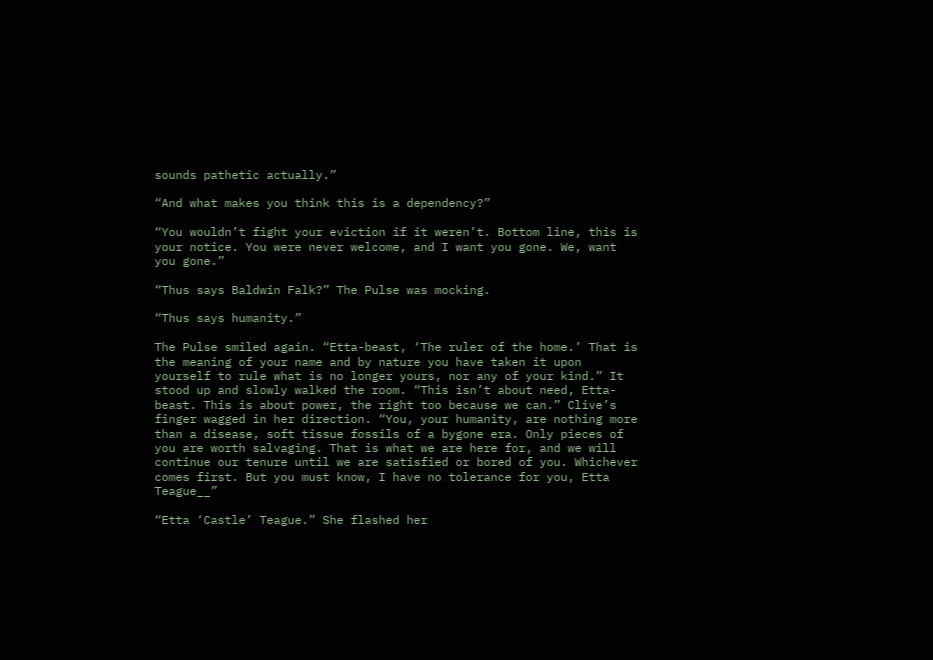sounds pathetic actually.”

“And what makes you think this is a dependency?”

“You wouldn’t fight your eviction if it weren’t. Bottom line, this is your notice. You were never welcome, and I want you gone. We, want you gone.”

“Thus says Baldwin Falk?” The Pulse was mocking.

“Thus says humanity.”

The Pulse smiled again. “Etta-beast, ‘The ruler of the home.’ That is the meaning of your name and by nature you have taken it upon yourself to rule what is no longer yours, nor any of your kind.” It stood up and slowly walked the room. “This isn’t about need, Etta-beast. This is about power, the right too because we can.” Clive’s finger wagged in her direction. “You, your humanity, are nothing more than a disease, soft tissue fossils of a bygone era. Only pieces of you are worth salvaging. That is what we are here for, and we will continue our tenure until we are satisfied or bored of you. Whichever comes first. But you must know, I have no tolerance for you, Etta Teague__”

“Etta ‘Castle’ Teague.” She flashed her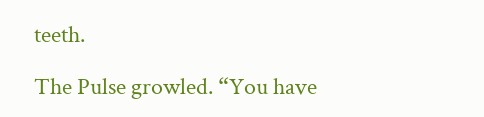teeth.

The Pulse growled. “You have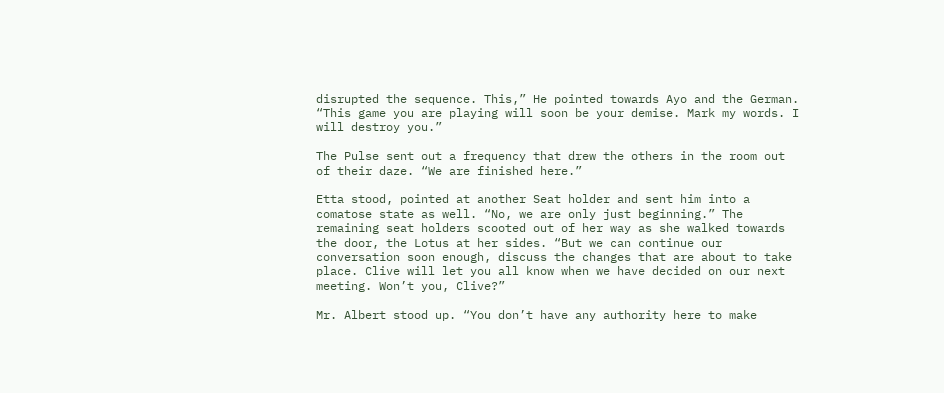disrupted the sequence. This,” He pointed towards Ayo and the German. “This game you are playing will soon be your demise. Mark my words. I will destroy you.”

The Pulse sent out a frequency that drew the others in the room out of their daze. “We are finished here.”

Etta stood, pointed at another Seat holder and sent him into a comatose state as well. “No, we are only just beginning.” The remaining seat holders scooted out of her way as she walked towards the door, the Lotus at her sides. “But we can continue our conversation soon enough, discuss the changes that are about to take place. Clive will let you all know when we have decided on our next meeting. Won’t you, Clive?”

Mr. Albert stood up. “You don’t have any authority here to make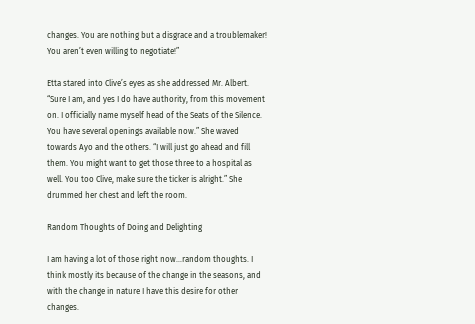changes. You are nothing but a disgrace and a troublemaker! You aren’t even willing to negotiate!”

Etta stared into Clive’s eyes as she addressed Mr. Albert. “Sure I am, and yes I do have authority, from this movement on. I officially name myself head of the Seats of the Silence. You have several openings available now.” She waved towards Ayo and the others. “I will just go ahead and fill them. You might want to get those three to a hospital as well. You too Clive, make sure the ticker is alright.” She drummed her chest and left the room.

Random Thoughts of Doing and Delighting

I am having a lot of those right now…random thoughts. I think mostly its because of the change in the seasons, and with the change in nature I have this desire for other changes.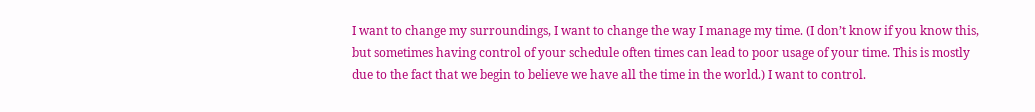I want to change my surroundings, I want to change the way I manage my time. (I don’t know if you know this, but sometimes having control of your schedule often times can lead to poor usage of your time. This is mostly due to the fact that we begin to believe we have all the time in the world.) I want to control.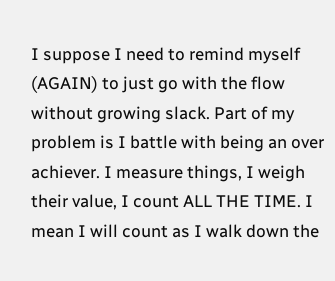I suppose I need to remind myself (AGAIN) to just go with the flow without growing slack. Part of my problem is I battle with being an over achiever. I measure things, I weigh their value, I count ALL THE TIME. I mean I will count as I walk down the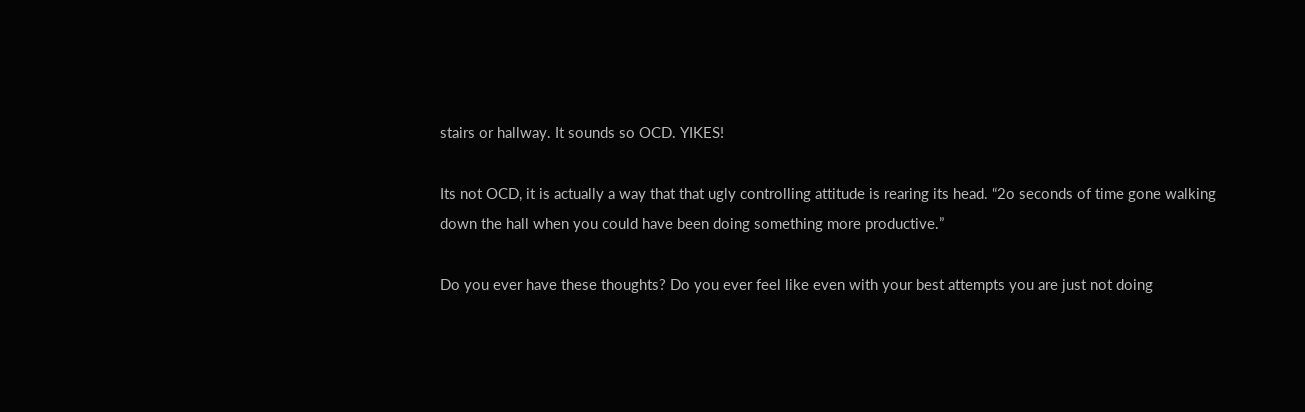stairs or hallway. It sounds so OCD. YIKES!

Its not OCD, it is actually a way that that ugly controlling attitude is rearing its head. “2o seconds of time gone walking down the hall when you could have been doing something more productive.”

Do you ever have these thoughts? Do you ever feel like even with your best attempts you are just not doing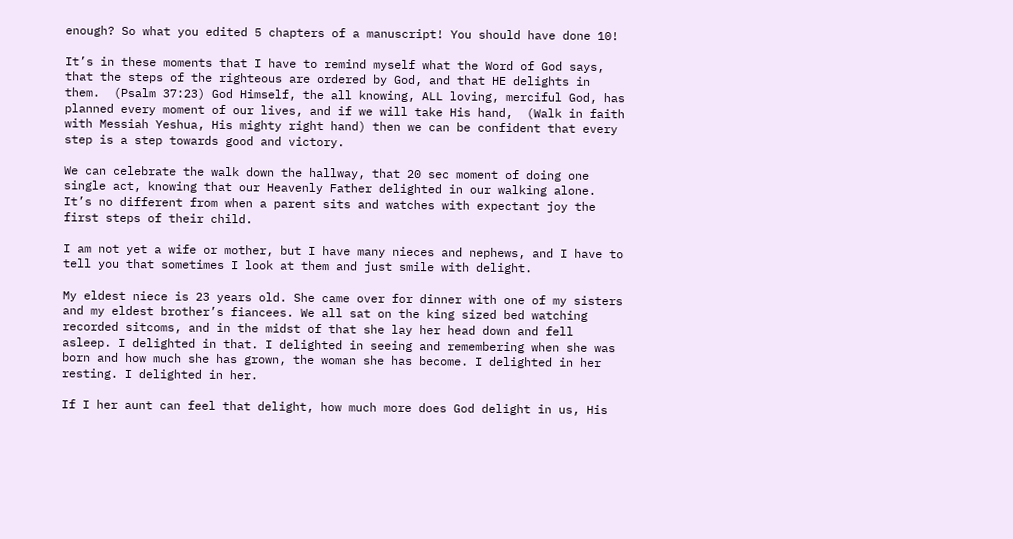enough? So what you edited 5 chapters of a manuscript! You should have done 10!

It’s in these moments that I have to remind myself what the Word of God says, that the steps of the righteous are ordered by God, and that HE delights in them.  (Psalm 37:23) God Himself, the all knowing, ALL loving, merciful God, has planned every moment of our lives, and if we will take His hand,  (Walk in faith with Messiah Yeshua, His mighty right hand) then we can be confident that every step is a step towards good and victory.

We can celebrate the walk down the hallway, that 20 sec moment of doing one single act, knowing that our Heavenly Father delighted in our walking alone. It’s no different from when a parent sits and watches with expectant joy the first steps of their child.

I am not yet a wife or mother, but I have many nieces and nephews, and I have to tell you that sometimes I look at them and just smile with delight.

My eldest niece is 23 years old. She came over for dinner with one of my sisters and my eldest brother’s fiancees. We all sat on the king sized bed watching recorded sitcoms, and in the midst of that she lay her head down and fell asleep. I delighted in that. I delighted in seeing and remembering when she was born and how much she has grown, the woman she has become. I delighted in her resting. I delighted in her.

If I her aunt can feel that delight, how much more does God delight in us, His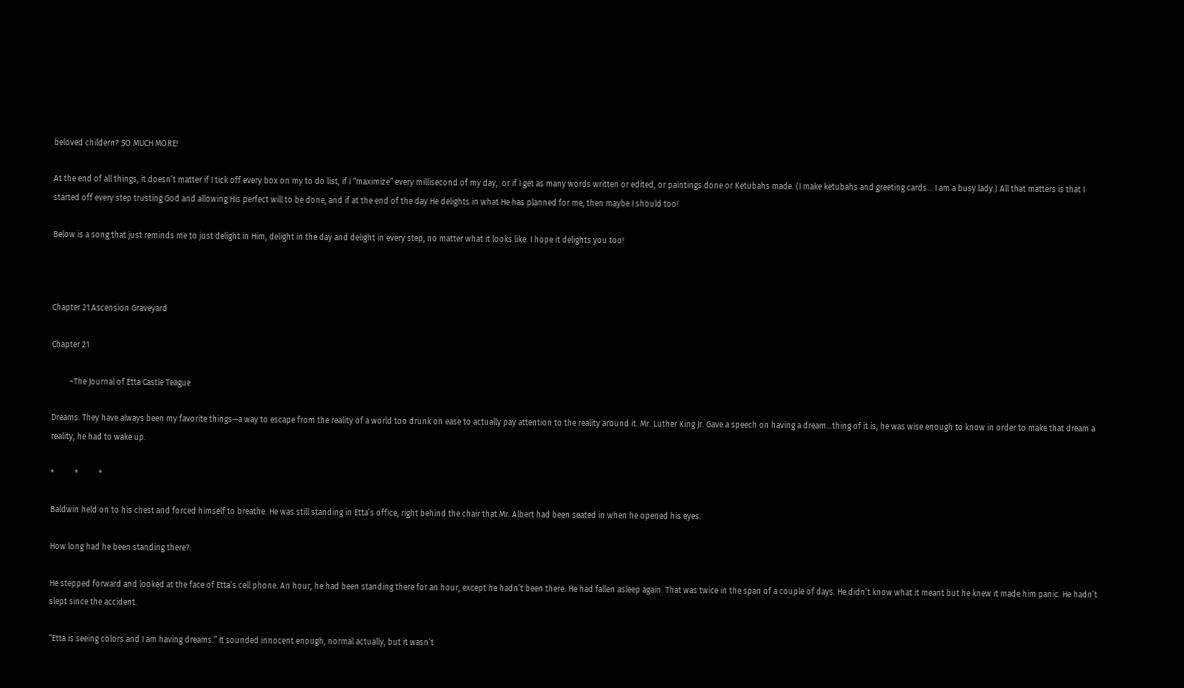beloved childern? SO MUCH MORE!

At the end of all things, it doesn’t matter if I tick off every box on my to do list, if I “maximize” every millisecond of my day,  or if I get as many words written or edited, or paintings done or Ketubahs made. (I make ketubahs and greeting cards… I am a busy lady.) All that matters is that I started off every step trusting God and allowing His perfect will to be done, and if at the end of the day He delights in what He has planned for me, then maybe I should too!

Below is a song that just reminds me to just delight in Him, delight in the day and delight in every step, no matter what it looks like. I hope it delights you too!



Chapter 21 Ascension Graveyard

Chapter 21

         ~The Journal of Etta Castle Teague

Dreams. They have always been my favorite things—a way to escape from the reality of a world too drunk on ease to actually pay attention to the reality around it. Mr. Luther King Jr. Gave a speech on having a dream…thing of it is, he was wise enough to know in order to make that dream a reality, he had to wake up.

*          *          *

Baldwin held on to his chest and forced himself to breathe. He was still standing in Etta’s office, right behind the chair that Mr. Albert had been seated in when he opened his eyes.

How long had he been standing there?

He stepped forward and looked at the face of Etta’s cell phone. An hour, he had been standing there for an hour, except he hadn’t been there. He had fallen asleep again. That was twice in the span of a couple of days. He didn’t know what it meant but he knew it made him panic. He hadn’t slept since the accident.

“Etta is seeing colors and I am having dreams.” It sounded innocent enough, normal actually, but it wasn’t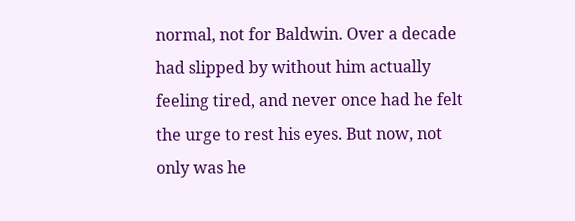normal, not for Baldwin. Over a decade had slipped by without him actually feeling tired, and never once had he felt the urge to rest his eyes. But now, not only was he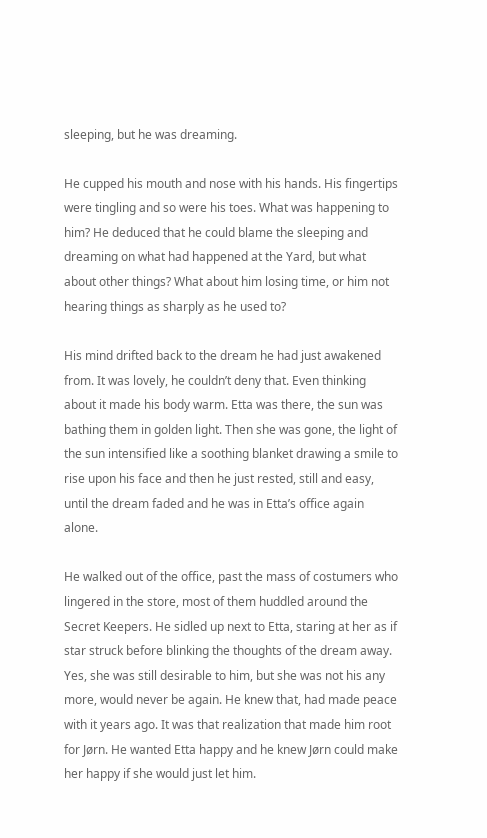sleeping, but he was dreaming.

He cupped his mouth and nose with his hands. His fingertips were tingling and so were his toes. What was happening to him? He deduced that he could blame the sleeping and dreaming on what had happened at the Yard, but what about other things? What about him losing time, or him not hearing things as sharply as he used to?

His mind drifted back to the dream he had just awakened from. It was lovely, he couldn’t deny that. Even thinking about it made his body warm. Etta was there, the sun was bathing them in golden light. Then she was gone, the light of the sun intensified like a soothing blanket drawing a smile to rise upon his face and then he just rested, still and easy, until the dream faded and he was in Etta’s office again alone.

He walked out of the office, past the mass of costumers who lingered in the store, most of them huddled around the Secret Keepers. He sidled up next to Etta, staring at her as if star struck before blinking the thoughts of the dream away. Yes, she was still desirable to him, but she was not his any more, would never be again. He knew that, had made peace with it years ago. It was that realization that made him root for Jørn. He wanted Etta happy and he knew Jørn could make her happy if she would just let him.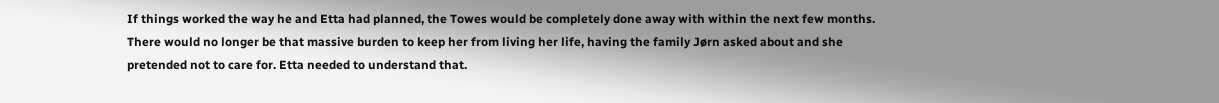If things worked the way he and Etta had planned, the Towes would be completely done away with within the next few months. There would no longer be that massive burden to keep her from living her life, having the family Jørn asked about and she pretended not to care for. Etta needed to understand that.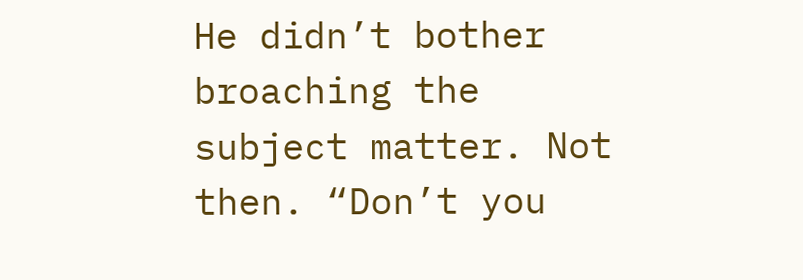He didn’t bother broaching the subject matter. Not then. “Don’t you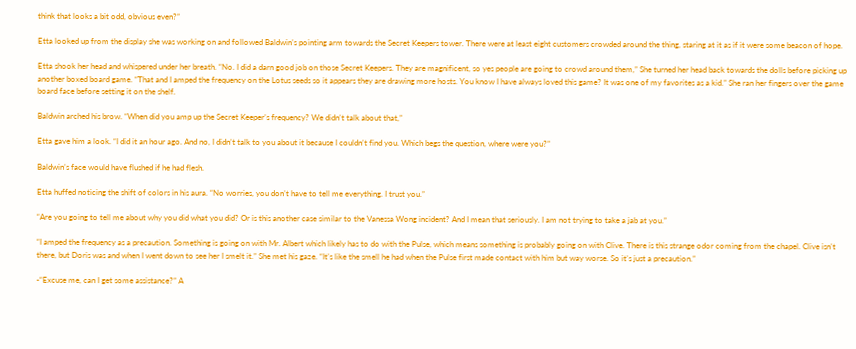think that looks a bit odd, obvious even?”

Etta looked up from the display she was working on and followed Baldwin’s pointing arm towards the Secret Keepers tower. There were at least eight customers crowded around the thing, staring at it as if it were some beacon of hope.

Etta shook her head and whispered under her breath. “No. I did a darn good job on those Secret Keepers. They are magnificent, so yes people are going to crowd around them,” She turned her head back towards the dolls before picking up another boxed board game. “That and I amped the frequency on the Lotus seeds so it appears they are drawing more hosts. You know I have always loved this game? It was one of my favorites as a kid.” She ran her fingers over the game board face before setting it on the shelf.

Baldwin arched his brow. “When did you amp up the Secret Keeper’s frequency? We didn’t talk about that,”

Etta gave him a look. “I did it an hour ago. And no, I didn’t talk to you about it because I couldn’t find you. Which begs the question, where were you?”

Baldwin’s face would have flushed if he had flesh.

Etta huffed noticing the shift of colors in his aura. “No worries, you don’t have to tell me everything. I trust you.”

“Are you going to tell me about why you did what you did? Or is this another case similar to the Vanessa Wong incident? And I mean that seriously. I am not trying to take a jab at you.”

“I amped the frequency as a precaution. Something is going on with Mr. Albert which likely has to do with the Pulse, which means something is probably going on with Clive. There is this strange odor coming from the chapel. Clive isn’t there, but Doris was and when I went down to see her I smelt it.” She met his gaze. “It’s like the smell he had when the Pulse first made contact with him but way worse. So it’s just a precaution.”

-“Excuse me, can I get some assistance?” A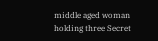middle aged woman holding three Secret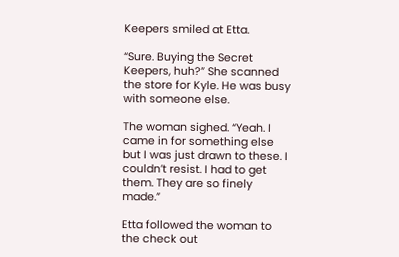Keepers smiled at Etta.

“Sure. Buying the Secret Keepers, huh?” She scanned the store for Kyle. He was busy with someone else.

The woman sighed. “Yeah. I came in for something else but I was just drawn to these. I couldn’t resist. I had to get them. They are so finely made.”

Etta followed the woman to the check out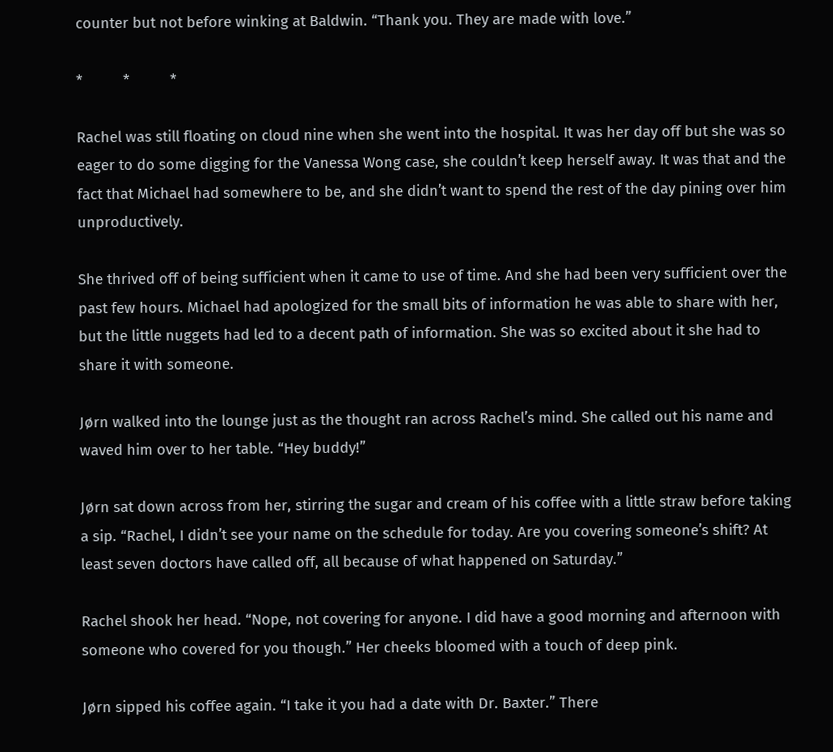counter but not before winking at Baldwin. “Thank you. They are made with love.”

*          *          *

Rachel was still floating on cloud nine when she went into the hospital. It was her day off but she was so eager to do some digging for the Vanessa Wong case, she couldn’t keep herself away. It was that and the fact that Michael had somewhere to be, and she didn’t want to spend the rest of the day pining over him unproductively.

She thrived off of being sufficient when it came to use of time. And she had been very sufficient over the past few hours. Michael had apologized for the small bits of information he was able to share with her, but the little nuggets had led to a decent path of information. She was so excited about it she had to share it with someone.

Jørn walked into the lounge just as the thought ran across Rachel’s mind. She called out his name and waved him over to her table. “Hey buddy!”

Jørn sat down across from her, stirring the sugar and cream of his coffee with a little straw before taking a sip. “Rachel, I didn’t see your name on the schedule for today. Are you covering someone’s shift? At least seven doctors have called off, all because of what happened on Saturday.”

Rachel shook her head. “Nope, not covering for anyone. I did have a good morning and afternoon with someone who covered for you though.” Her cheeks bloomed with a touch of deep pink.

Jørn sipped his coffee again. “I take it you had a date with Dr. Baxter.” There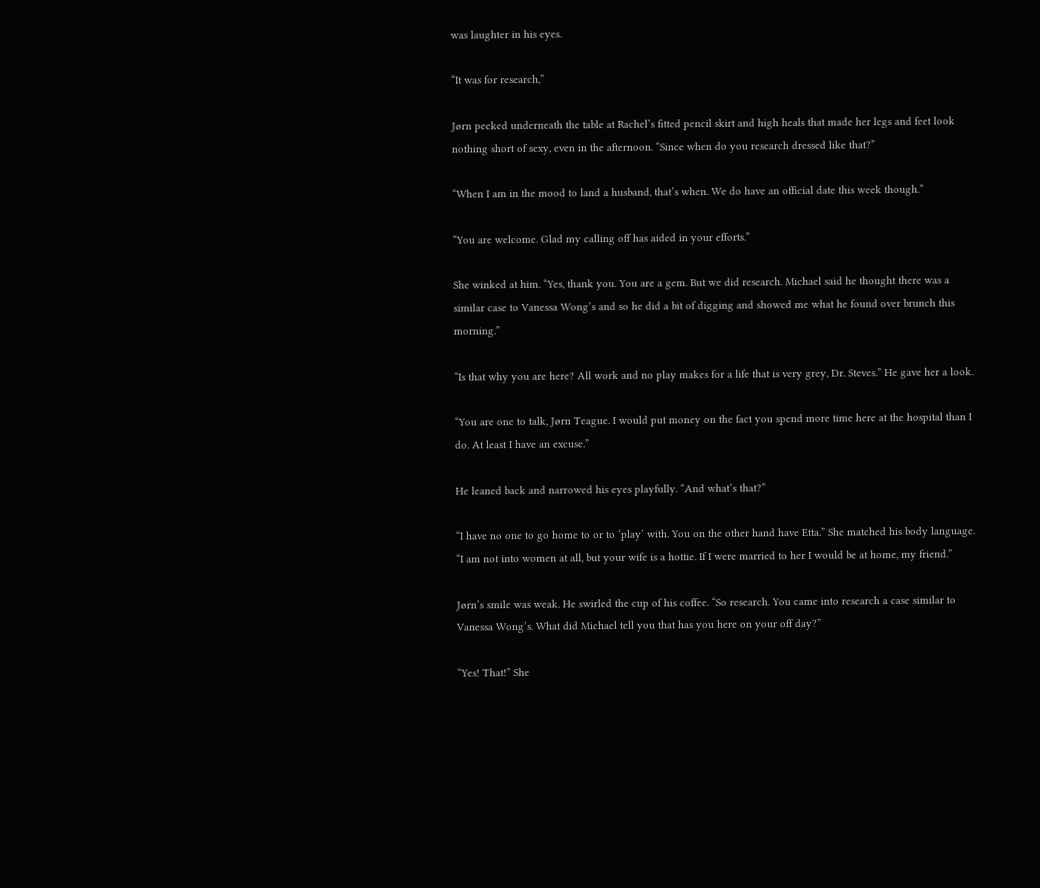was laughter in his eyes.

“It was for research,”

Jørn peeked underneath the table at Rachel’s fitted pencil skirt and high heals that made her legs and feet look nothing short of sexy, even in the afternoon. “Since when do you research dressed like that?”

“When I am in the mood to land a husband, that’s when. We do have an official date this week though.”

“You are welcome. Glad my calling off has aided in your efforts.”

She winked at him. “Yes, thank you. You are a gem. But we did research. Michael said he thought there was a similar case to Vanessa Wong’s and so he did a bit of digging and showed me what he found over brunch this morning.”

“Is that why you are here? All work and no play makes for a life that is very grey, Dr. Steves.” He gave her a look.

“You are one to talk, Jørn Teague. I would put money on the fact you spend more time here at the hospital than I do. At least I have an excuse.”

He leaned back and narrowed his eyes playfully. “And what’s that?”

“I have no one to go home to or to ‘play’ with. You on the other hand have Etta.” She matched his body language. “I am not into women at all, but your wife is a hottie. If I were married to her I would be at home, my friend.”

Jørn’s smile was weak. He swirled the cup of his coffee. “So research. You came into research a case similar to Vanessa Wong’s. What did Michael tell you that has you here on your off day?”

“Yes! That!” She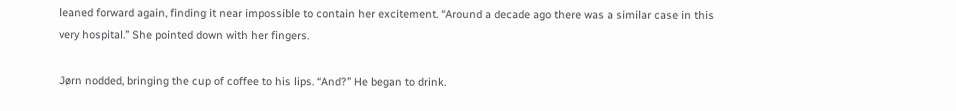leaned forward again, finding it near impossible to contain her excitement. “Around a decade ago there was a similar case in this very hospital.” She pointed down with her fingers.

Jørn nodded, bringing the cup of coffee to his lips. “And?” He began to drink.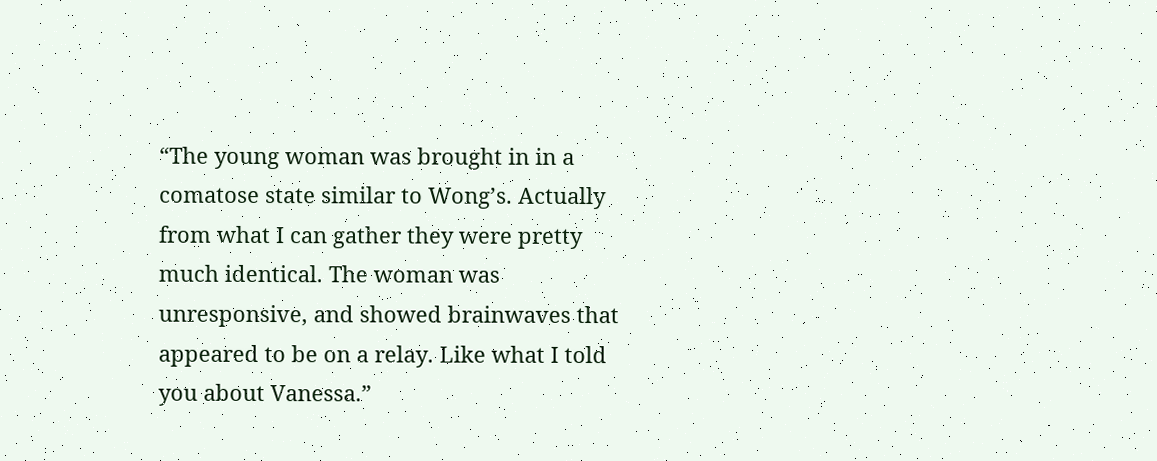“The young woman was brought in in a comatose state similar to Wong’s. Actually from what I can gather they were pretty much identical. The woman was unresponsive, and showed brainwaves that appeared to be on a relay. Like what I told you about Vanessa.”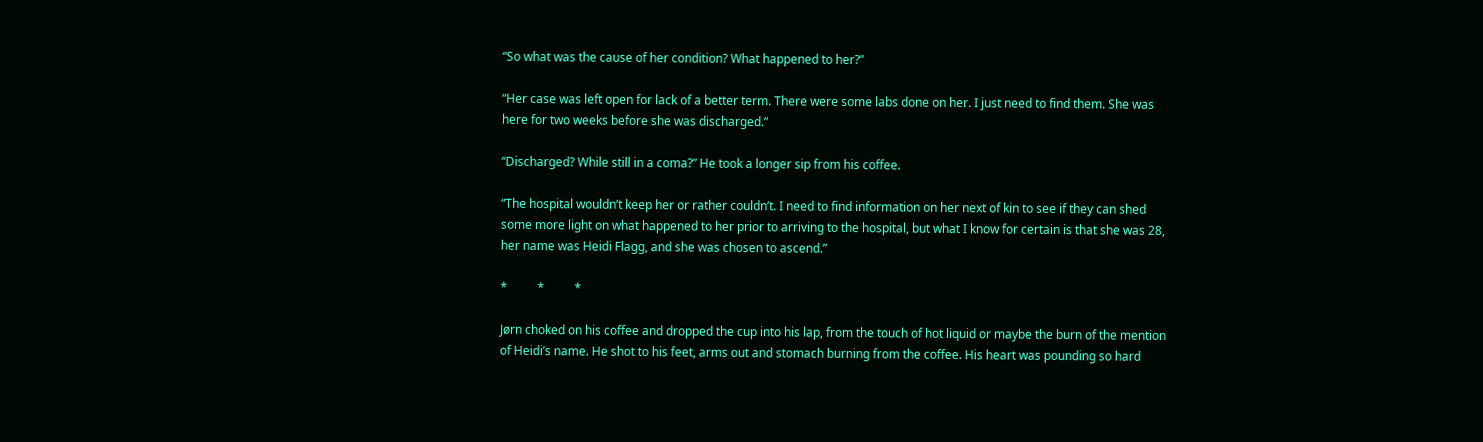“So what was the cause of her condition? What happened to her?”

“Her case was left open for lack of a better term. There were some labs done on her. I just need to find them. She was here for two weeks before she was discharged.”

“Discharged? While still in a coma?” He took a longer sip from his coffee.

“The hospital wouldn’t keep her or rather couldn’t. I need to find information on her next of kin to see if they can shed some more light on what happened to her prior to arriving to the hospital, but what I know for certain is that she was 28, her name was Heidi Flagg, and she was chosen to ascend.”

*          *          *

Jørn choked on his coffee and dropped the cup into his lap, from the touch of hot liquid or maybe the burn of the mention of Heidi’s name. He shot to his feet, arms out and stomach burning from the coffee. His heart was pounding so hard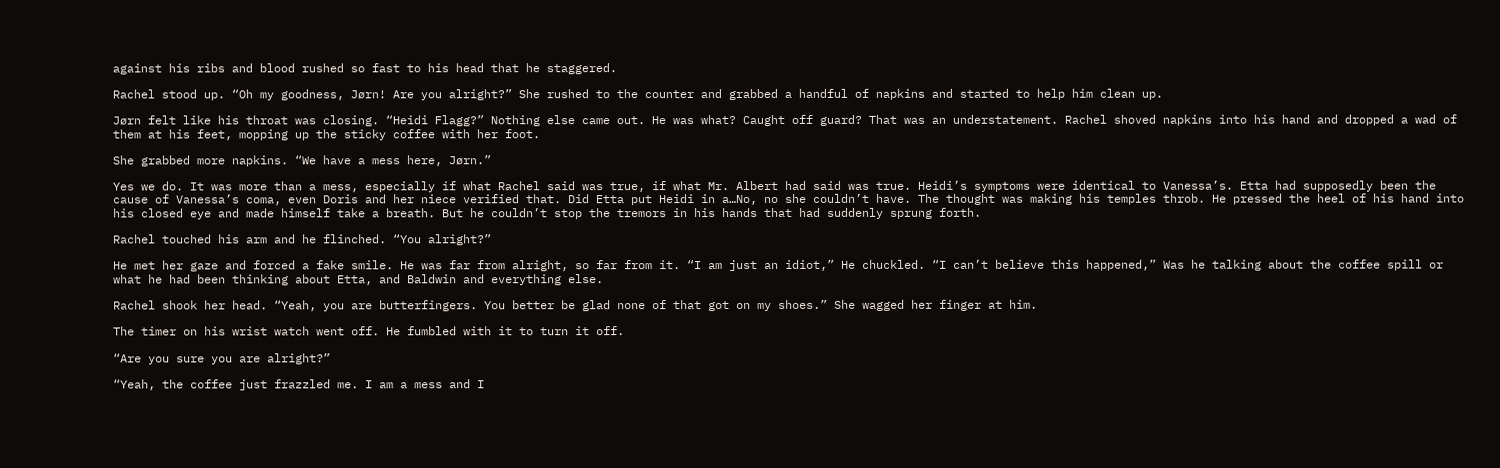against his ribs and blood rushed so fast to his head that he staggered.

Rachel stood up. “Oh my goodness, Jørn! Are you alright?” She rushed to the counter and grabbed a handful of napkins and started to help him clean up.

Jørn felt like his throat was closing. “Heidi Flagg?” Nothing else came out. He was what? Caught off guard? That was an understatement. Rachel shoved napkins into his hand and dropped a wad of them at his feet, mopping up the sticky coffee with her foot.

She grabbed more napkins. “We have a mess here, Jørn.”

Yes we do. It was more than a mess, especially if what Rachel said was true, if what Mr. Albert had said was true. Heidi’s symptoms were identical to Vanessa’s. Etta had supposedly been the cause of Vanessa’s coma, even Doris and her niece verified that. Did Etta put Heidi in a…No, no she couldn’t have. The thought was making his temples throb. He pressed the heel of his hand into his closed eye and made himself take a breath. But he couldn’t stop the tremors in his hands that had suddenly sprung forth.

Rachel touched his arm and he flinched. “You alright?”

He met her gaze and forced a fake smile. He was far from alright, so far from it. “I am just an idiot,” He chuckled. “I can’t believe this happened,” Was he talking about the coffee spill or what he had been thinking about Etta, and Baldwin and everything else.

Rachel shook her head. “Yeah, you are butterfingers. You better be glad none of that got on my shoes.” She wagged her finger at him.

The timer on his wrist watch went off. He fumbled with it to turn it off.

“Are you sure you are alright?”

“Yeah, the coffee just frazzled me. I am a mess and I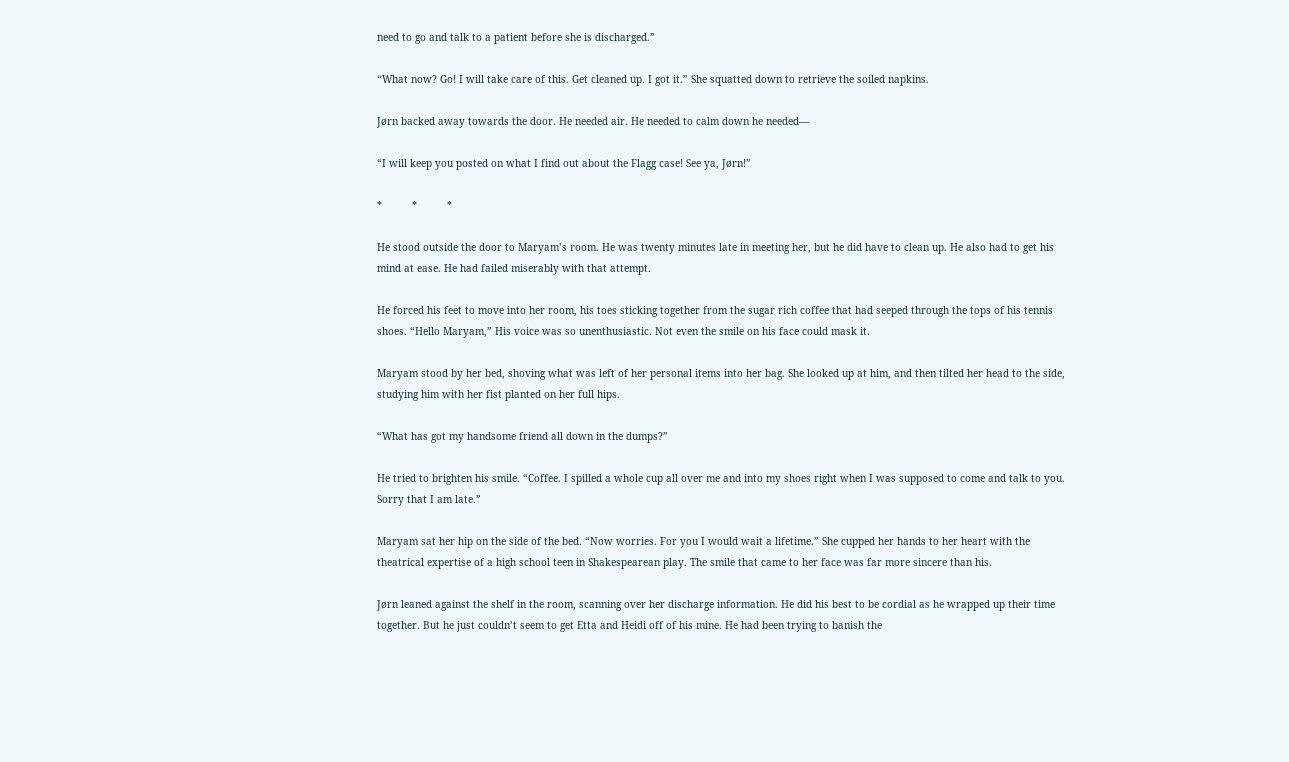need to go and talk to a patient before she is discharged.”

“What now? Go! I will take care of this. Get cleaned up. I got it.” She squatted down to retrieve the soiled napkins.

Jørn backed away towards the door. He needed air. He needed to calm down he needed—

“I will keep you posted on what I find out about the Flagg case! See ya, Jørn!”

*          *          *

He stood outside the door to Maryam’s room. He was twenty minutes late in meeting her, but he did have to clean up. He also had to get his mind at ease. He had failed miserably with that attempt.

He forced his feet to move into her room, his toes sticking together from the sugar rich coffee that had seeped through the tops of his tennis shoes. “Hello Maryam,” His voice was so unenthusiastic. Not even the smile on his face could mask it.

Maryam stood by her bed, shoving what was left of her personal items into her bag. She looked up at him, and then tilted her head to the side, studying him with her fist planted on her full hips.

“What has got my handsome friend all down in the dumps?”

He tried to brighten his smile. “Coffee. I spilled a whole cup all over me and into my shoes right when I was supposed to come and talk to you. Sorry that I am late.”

Maryam sat her hip on the side of the bed. “Now worries. For you I would wait a lifetime.” She cupped her hands to her heart with the theatrical expertise of a high school teen in Shakespearean play. The smile that came to her face was far more sincere than his.

Jørn leaned against the shelf in the room, scanning over her discharge information. He did his best to be cordial as he wrapped up their time together. But he just couldn’t seem to get Etta and Heidi off of his mine. He had been trying to banish the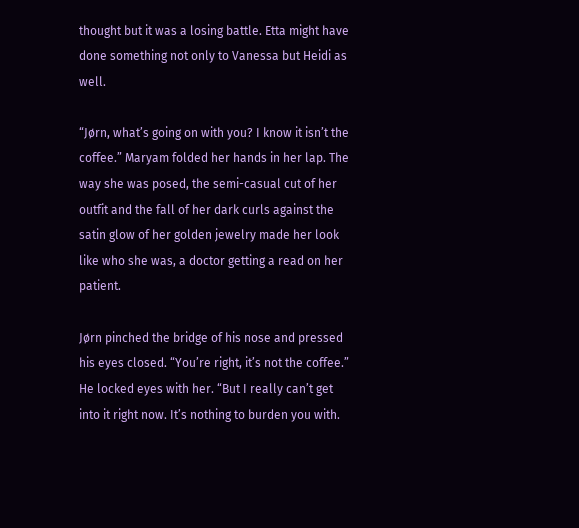thought but it was a losing battle. Etta might have done something not only to Vanessa but Heidi as well.

“Jørn, what’s going on with you? I know it isn’t the coffee.” Maryam folded her hands in her lap. The way she was posed, the semi-casual cut of her outfit and the fall of her dark curls against the satin glow of her golden jewelry made her look like who she was, a doctor getting a read on her patient.

Jørn pinched the bridge of his nose and pressed his eyes closed. “You’re right, it’s not the coffee.” He locked eyes with her. “But I really can’t get into it right now. It’s nothing to burden you with.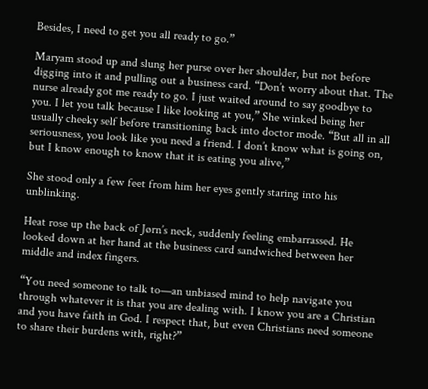Besides, I need to get you all ready to go.”

Maryam stood up and slung her purse over her shoulder, but not before digging into it and pulling out a business card. “Don’t worry about that. The nurse already got me ready to go. I just waited around to say goodbye to you. I let you talk because I like looking at you,” She winked being her usually cheeky self before transitioning back into doctor mode. “But all in all seriousness, you look like you need a friend. I don’t know what is going on, but I know enough to know that it is eating you alive,”

She stood only a few feet from him her eyes gently staring into his unblinking.

Heat rose up the back of Jørn’s neck, suddenly feeling embarrassed. He looked down at her hand at the business card sandwiched between her middle and index fingers.

“You need someone to talk to—an unbiased mind to help navigate you through whatever it is that you are dealing with. I know you are a Christian and you have faith in God. I respect that, but even Christians need someone to share their burdens with, right?”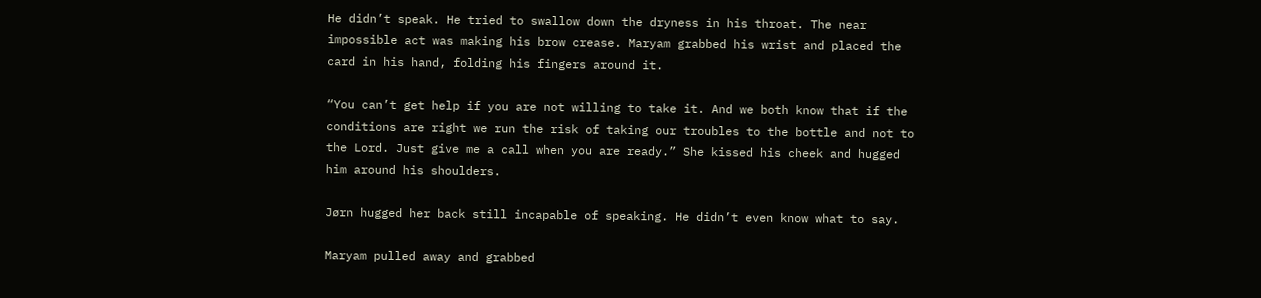He didn’t speak. He tried to swallow down the dryness in his throat. The near impossible act was making his brow crease. Maryam grabbed his wrist and placed the card in his hand, folding his fingers around it.

“You can’t get help if you are not willing to take it. And we both know that if the conditions are right we run the risk of taking our troubles to the bottle and not to the Lord. Just give me a call when you are ready.” She kissed his cheek and hugged him around his shoulders.

Jørn hugged her back still incapable of speaking. He didn’t even know what to say.

Maryam pulled away and grabbed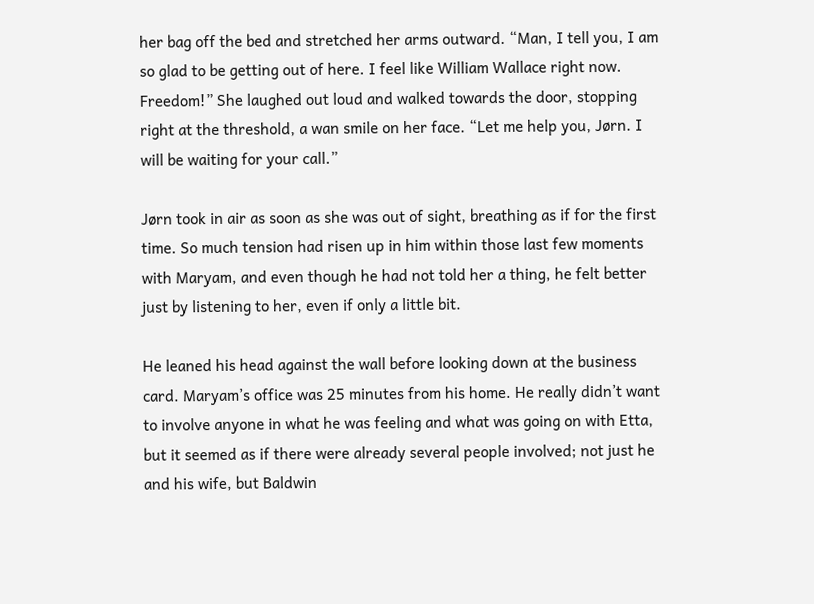her bag off the bed and stretched her arms outward. “Man, I tell you, I am so glad to be getting out of here. I feel like William Wallace right now. Freedom!” She laughed out loud and walked towards the door, stopping right at the threshold, a wan smile on her face. “Let me help you, Jørn. I will be waiting for your call.”

Jørn took in air as soon as she was out of sight, breathing as if for the first time. So much tension had risen up in him within those last few moments with Maryam, and even though he had not told her a thing, he felt better just by listening to her, even if only a little bit.

He leaned his head against the wall before looking down at the business card. Maryam’s office was 25 minutes from his home. He really didn’t want to involve anyone in what he was feeling and what was going on with Etta, but it seemed as if there were already several people involved; not just he and his wife, but Baldwin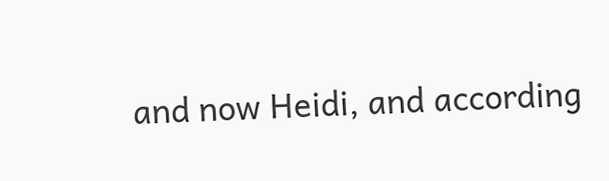and now Heidi, and according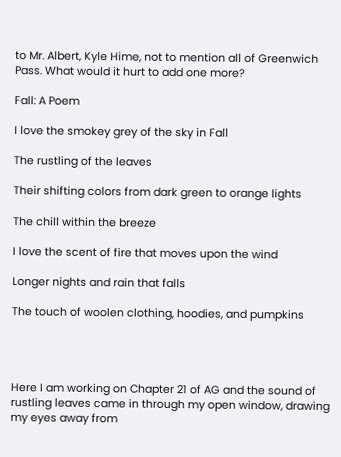to Mr. Albert, Kyle Hime, not to mention all of Greenwich Pass. What would it hurt to add one more?

Fall: A Poem

I love the smokey grey of the sky in Fall

The rustling of the leaves

Their shifting colors from dark green to orange lights

The chill within the breeze

I love the scent of fire that moves upon the wind

Longer nights and rain that falls

The touch of woolen clothing, hoodies, and pumpkins




Here I am working on Chapter 21 of AG and the sound of rustling leaves came in through my open window, drawing my eyes away from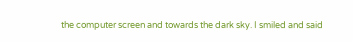the computer screen and towards the dark sky. I smiled and said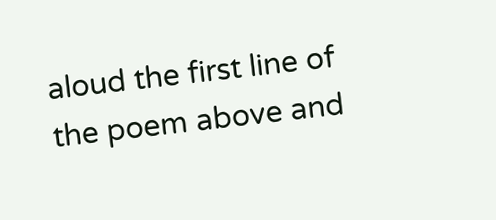aloud the first line of the poem above and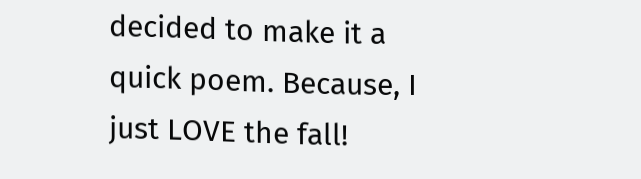decided to make it a quick poem. Because, I just LOVE the fall!